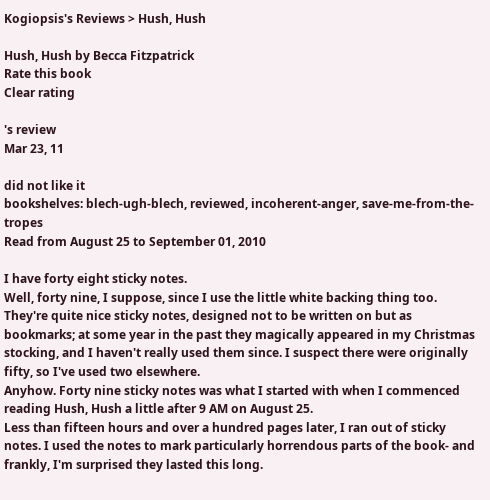Kogiopsis's Reviews > Hush, Hush

Hush, Hush by Becca Fitzpatrick
Rate this book
Clear rating

's review
Mar 23, 11

did not like it
bookshelves: blech-ugh-blech, reviewed, incoherent-anger, save-me-from-the-tropes
Read from August 25 to September 01, 2010

I have forty eight sticky notes.
Well, forty nine, I suppose, since I use the little white backing thing too. They're quite nice sticky notes, designed not to be written on but as bookmarks; at some year in the past they magically appeared in my Christmas stocking, and I haven't really used them since. I suspect there were originally fifty, so I've used two elsewhere.
Anyhow. Forty nine sticky notes was what I started with when I commenced reading Hush, Hush a little after 9 AM on August 25.
Less than fifteen hours and over a hundred pages later, I ran out of sticky notes. I used the notes to mark particularly horrendous parts of the book- and frankly, I'm surprised they lasted this long.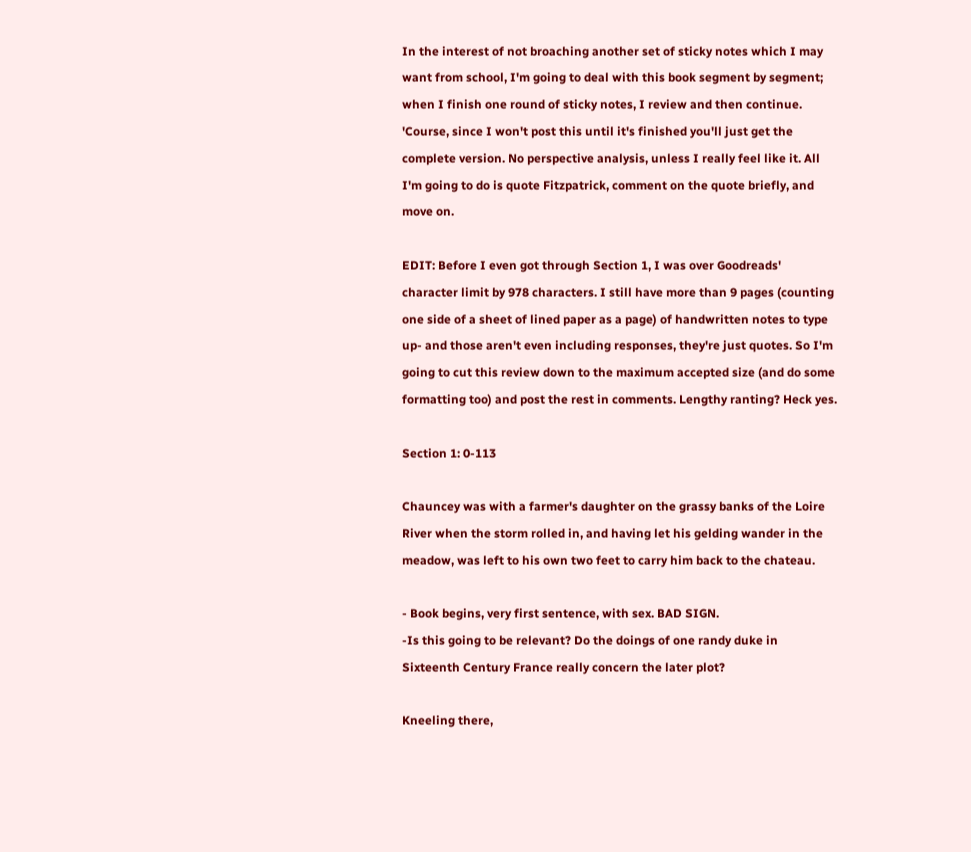In the interest of not broaching another set of sticky notes which I may want from school, I'm going to deal with this book segment by segment; when I finish one round of sticky notes, I review and then continue. 'Course, since I won't post this until it's finished you'll just get the complete version. No perspective analysis, unless I really feel like it. All I'm going to do is quote Fitzpatrick, comment on the quote briefly, and move on.

EDIT: Before I even got through Section 1, I was over Goodreads' character limit by 978 characters. I still have more than 9 pages (counting one side of a sheet of lined paper as a page) of handwritten notes to type up- and those aren't even including responses, they're just quotes. So I'm going to cut this review down to the maximum accepted size (and do some formatting too) and post the rest in comments. Lengthy ranting? Heck yes.

Section 1: 0-113

Chauncey was with a farmer's daughter on the grassy banks of the Loire River when the storm rolled in, and having let his gelding wander in the meadow, was left to his own two feet to carry him back to the chateau.

- Book begins, very first sentence, with sex. BAD SIGN.
-Is this going to be relevant? Do the doings of one randy duke in Sixteenth Century France really concern the later plot?

Kneeling there,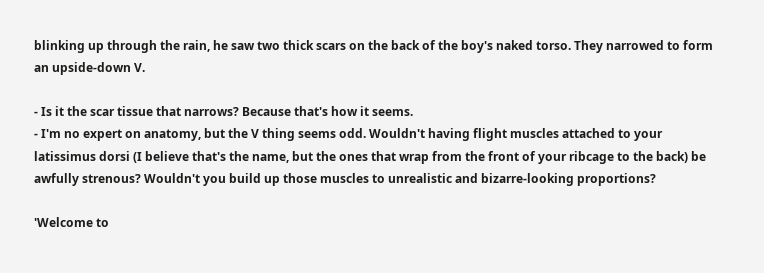blinking up through the rain, he saw two thick scars on the back of the boy's naked torso. They narrowed to form an upside-down V.

- Is it the scar tissue that narrows? Because that's how it seems.
- I'm no expert on anatomy, but the V thing seems odd. Wouldn't having flight muscles attached to your latissimus dorsi (I believe that's the name, but the ones that wrap from the front of your ribcage to the back) be awfully strenous? Wouldn't you build up those muscles to unrealistic and bizarre-looking proportions?

'Welcome to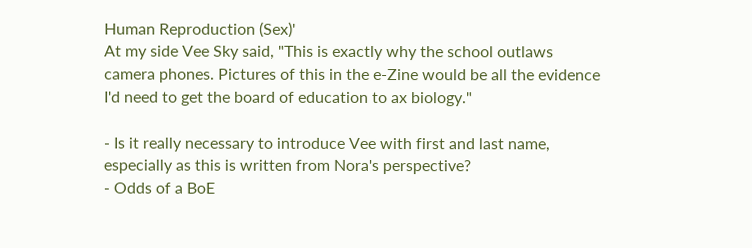Human Reproduction (Sex)'
At my side Vee Sky said, "This is exactly why the school outlaws camera phones. Pictures of this in the e-Zine would be all the evidence I'd need to get the board of education to ax biology."

- Is it really necessary to introduce Vee with first and last name, especially as this is written from Nora's perspective?
- Odds of a BoE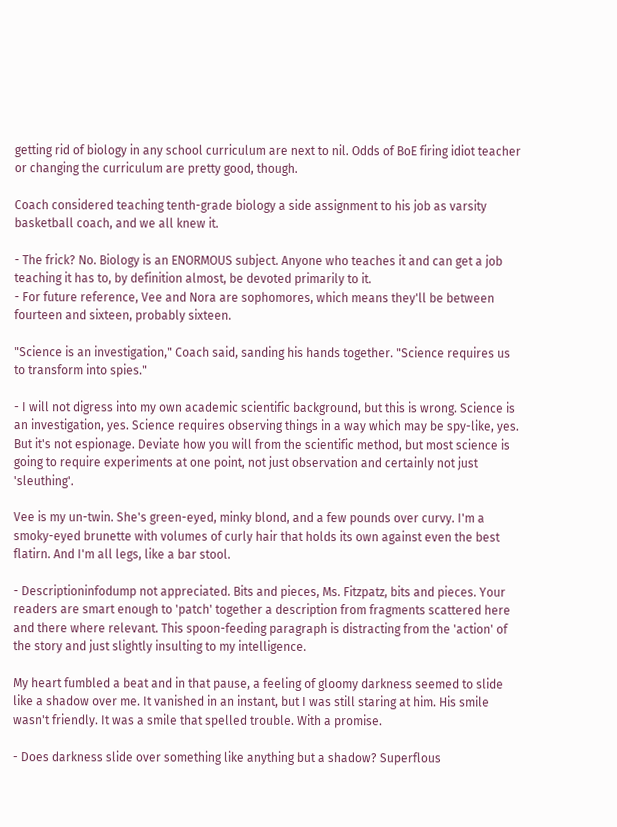getting rid of biology in any school curriculum are next to nil. Odds of BoE firing idiot teacher or changing the curriculum are pretty good, though.

Coach considered teaching tenth-grade biology a side assignment to his job as varsity basketball coach, and we all knew it.

- The frick? No. Biology is an ENORMOUS subject. Anyone who teaches it and can get a job teaching it has to, by definition almost, be devoted primarily to it.
- For future reference, Vee and Nora are sophomores, which means they'll be between fourteen and sixteen, probably sixteen.

"Science is an investigation," Coach said, sanding his hands together. "Science requires us to transform into spies."

- I will not digress into my own academic scientific background, but this is wrong. Science is an investigation, yes. Science requires observing things in a way which may be spy-like, yes. But it's not espionage. Deviate how you will from the scientific method, but most science is going to require experiments at one point, not just observation and certainly not just 'sleuthing'.

Vee is my un-twin. She's green-eyed, minky blond, and a few pounds over curvy. I'm a smoky-eyed brunette with volumes of curly hair that holds its own against even the best flatirn. And I'm all legs, like a bar stool.

- Descriptioninfodump not appreciated. Bits and pieces, Ms. Fitzpatz, bits and pieces. Your readers are smart enough to 'patch' together a description from fragments scattered here and there where relevant. This spoon-feeding paragraph is distracting from the 'action' of the story and just slightly insulting to my intelligence.

My heart fumbled a beat and in that pause, a feeling of gloomy darkness seemed to slide like a shadow over me. It vanished in an instant, but I was still staring at him. His smile wasn't friendly. It was a smile that spelled trouble. With a promise.

- Does darkness slide over something like anything but a shadow? Superflous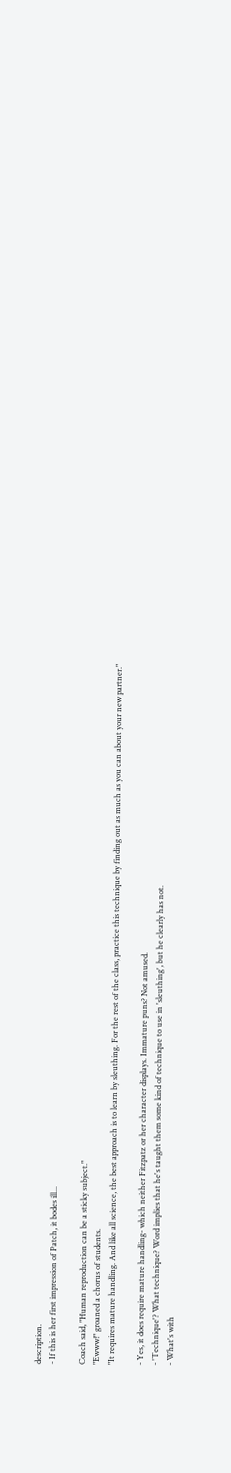description.
- If this is her first impression of Patch, it bodes ill...

Coach said, "Human reproduction can be a sticky subject."
"Ewww!" groaned a chorus of students.
"It requires mature handling. And like all science, the best approach is to learn by sleuthing. For the rest of the class, practice this technique by finding out as much as you can about your new partner."

- Yes, it does require mature handling- which neither Fitzpatz or her character displays. Immature puns? Not amused.
- 'Technique'? What technique? Word implies that he's taught them some kind of technique to use in 'sleuthing', but he clearly has not.
- What's with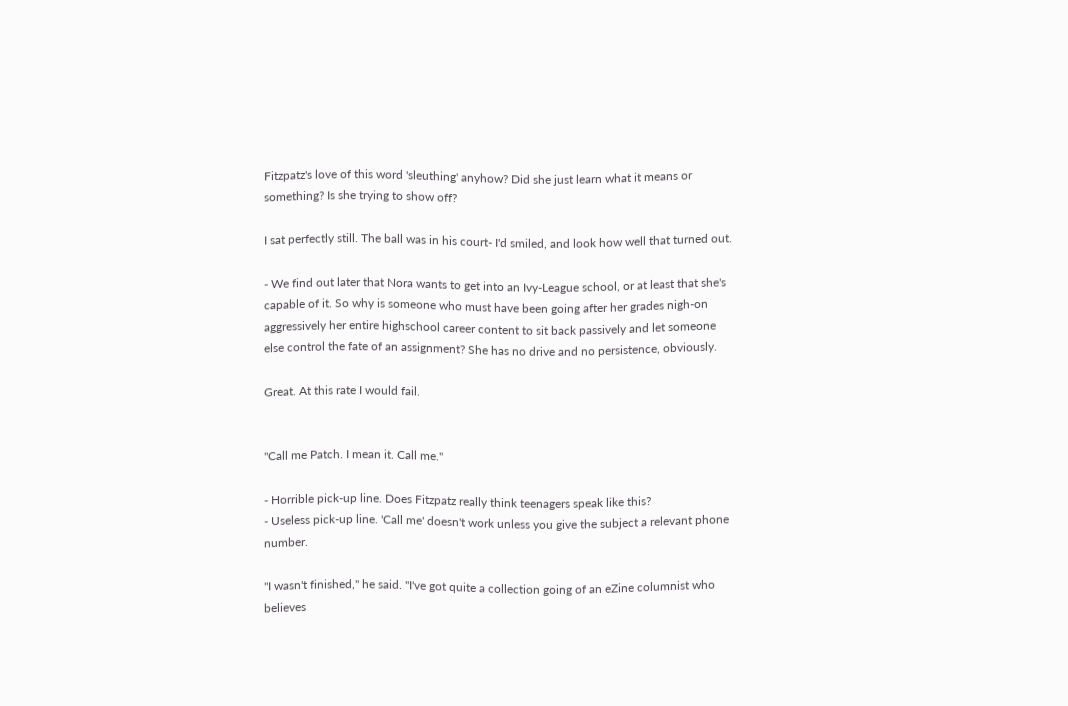Fitzpatz's love of this word 'sleuthing' anyhow? Did she just learn what it means or something? Is she trying to show off?

I sat perfectly still. The ball was in his court- I'd smiled, and look how well that turned out.

- We find out later that Nora wants to get into an Ivy-League school, or at least that she's capable of it. So why is someone who must have been going after her grades nigh-on aggressively her entire highschool career content to sit back passively and let someone else control the fate of an assignment? She has no drive and no persistence, obviously.

Great. At this rate I would fail.


"Call me Patch. I mean it. Call me."

- Horrible pick-up line. Does Fitzpatz really think teenagers speak like this?
- Useless pick-up line. 'Call me' doesn't work unless you give the subject a relevant phone number.

"I wasn't finished," he said. "I've got quite a collection going of an eZine columnist who believes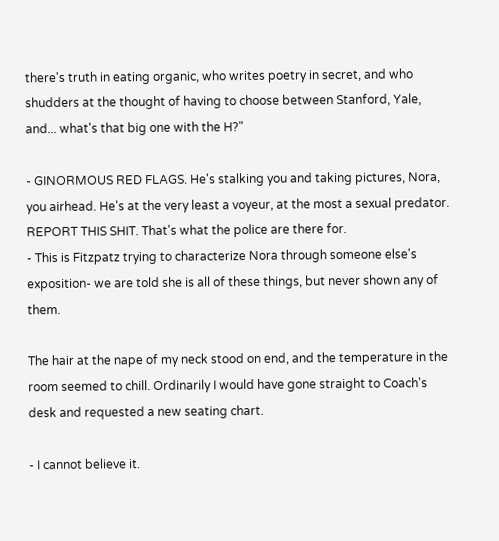there's truth in eating organic, who writes poetry in secret, and who shudders at the thought of having to choose between Stanford, Yale, and... what's that big one with the H?"

- GINORMOUS RED FLAGS. He's stalking you and taking pictures, Nora, you airhead. He's at the very least a voyeur, at the most a sexual predator. REPORT THIS SHIT. That's what the police are there for.
- This is Fitzpatz trying to characterize Nora through someone else's exposition- we are told she is all of these things, but never shown any of them.

The hair at the nape of my neck stood on end, and the temperature in the room seemed to chill. Ordinarily I would have gone straight to Coach's desk and requested a new seating chart.

- I cannot believe it.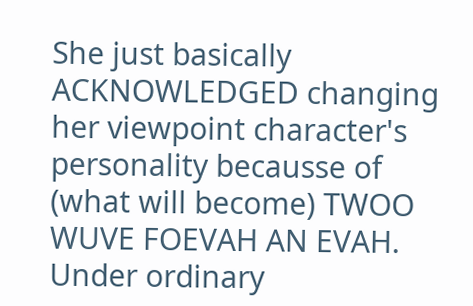She just basically ACKNOWLEDGED changing her viewpoint character's personality becausse of (what will become) TWOO WUVE FOEVAH AN EVAH. Under ordinary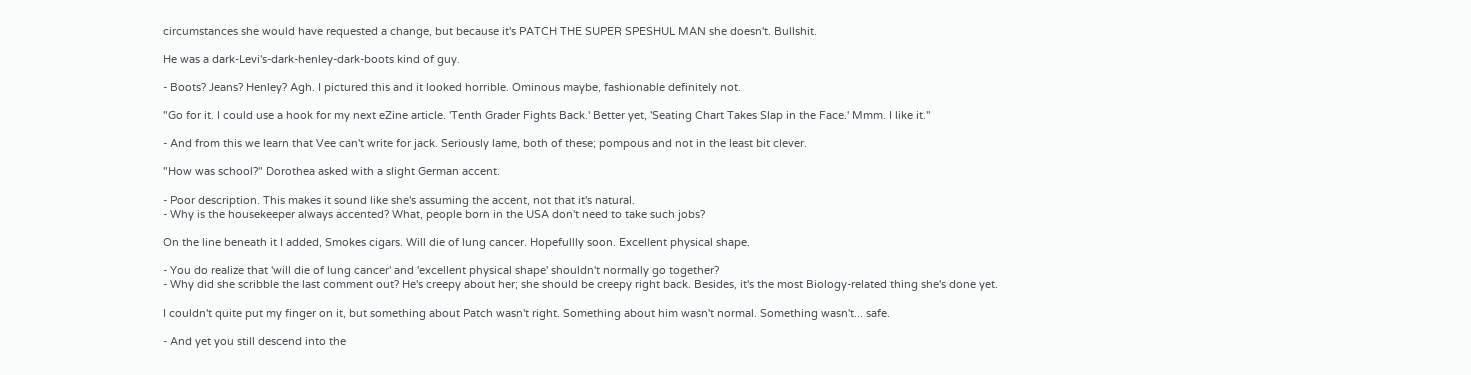circumstances she would have requested a change, but because it's PATCH THE SUPER SPESHUL MAN she doesn't. Bullshit.

He was a dark-Levi's-dark-henley-dark-boots kind of guy.

- Boots? Jeans? Henley? Agh. I pictured this and it looked horrible. Ominous maybe, fashionable definitely not.

"Go for it. I could use a hook for my next eZine article. 'Tenth Grader Fights Back.' Better yet, 'Seating Chart Takes Slap in the Face.' Mmm. I like it."

- And from this we learn that Vee can't write for jack. Seriously lame, both of these; pompous and not in the least bit clever.

"How was school?" Dorothea asked with a slight German accent.

- Poor description. This makes it sound like she's assuming the accent, not that it's natural.
- Why is the housekeeper always accented? What, people born in the USA don't need to take such jobs?

On the line beneath it I added, Smokes cigars. Will die of lung cancer. Hopefullly soon. Excellent physical shape.

- You do realize that 'will die of lung cancer' and 'excellent physical shape' shouldn't normally go together?
- Why did she scribble the last comment out? He's creepy about her; she should be creepy right back. Besides, it's the most Biology-related thing she's done yet.

I couldn't quite put my finger on it, but something about Patch wasn't right. Something about him wasn't normal. Something wasn't... safe.

- And yet you still descend into the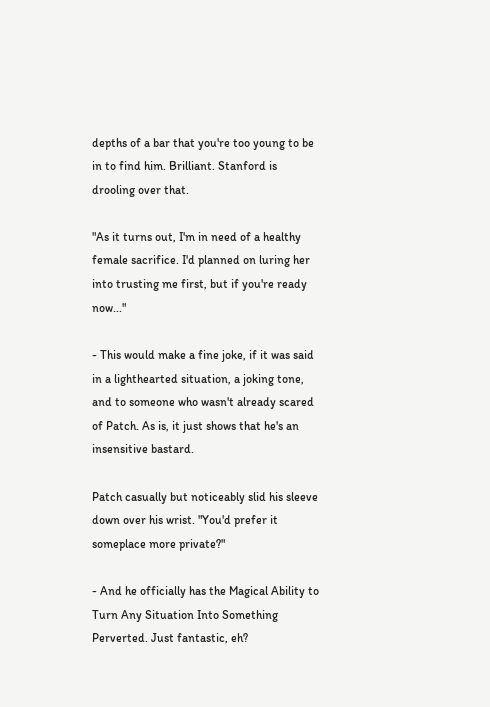depths of a bar that you're too young to be in to find him. Brilliant. Stanford is drooling over that.

"As it turns out, I'm in need of a healthy female sacrifice. I'd planned on luring her into trusting me first, but if you're ready now..."

- This would make a fine joke, if it was said in a lighthearted situation, a joking tone, and to someone who wasn't already scared of Patch. As is, it just shows that he's an insensitive bastard.

Patch casually but noticeably slid his sleeve down over his wrist. "You'd prefer it someplace more private?"

- And he officially has the Magical Ability to Turn Any Situation Into Something Perverted. Just fantastic, eh?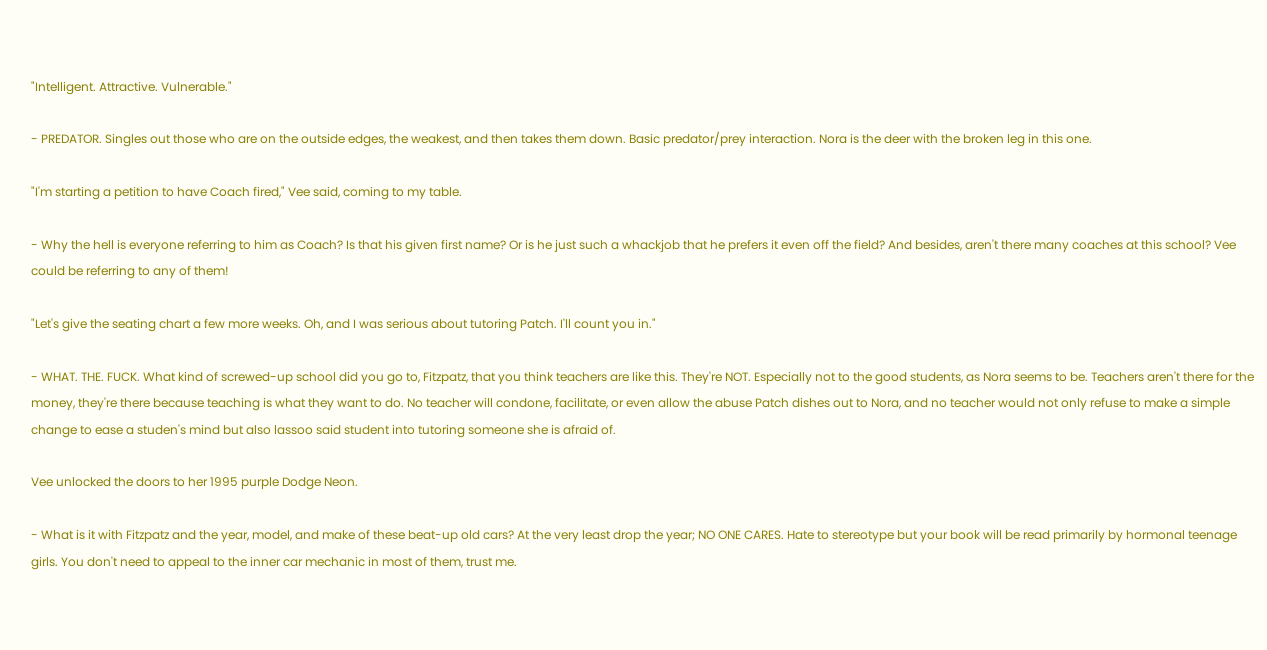"Intelligent. Attractive. Vulnerable."

- PREDATOR. Singles out those who are on the outside edges, the weakest, and then takes them down. Basic predator/prey interaction. Nora is the deer with the broken leg in this one.

"I'm starting a petition to have Coach fired," Vee said, coming to my table.

- Why the hell is everyone referring to him as Coach? Is that his given first name? Or is he just such a whackjob that he prefers it even off the field? And besides, aren't there many coaches at this school? Vee could be referring to any of them!

"Let's give the seating chart a few more weeks. Oh, and I was serious about tutoring Patch. I'll count you in."

- WHAT. THE. FUCK. What kind of screwed-up school did you go to, Fitzpatz, that you think teachers are like this. They're NOT. Especially not to the good students, as Nora seems to be. Teachers aren't there for the money, they're there because teaching is what they want to do. No teacher will condone, facilitate, or even allow the abuse Patch dishes out to Nora, and no teacher would not only refuse to make a simple change to ease a studen's mind but also lassoo said student into tutoring someone she is afraid of.

Vee unlocked the doors to her 1995 purple Dodge Neon.

- What is it with Fitzpatz and the year, model, and make of these beat-up old cars? At the very least drop the year; NO ONE CARES. Hate to stereotype but your book will be read primarily by hormonal teenage girls. You don't need to appeal to the inner car mechanic in most of them, trust me.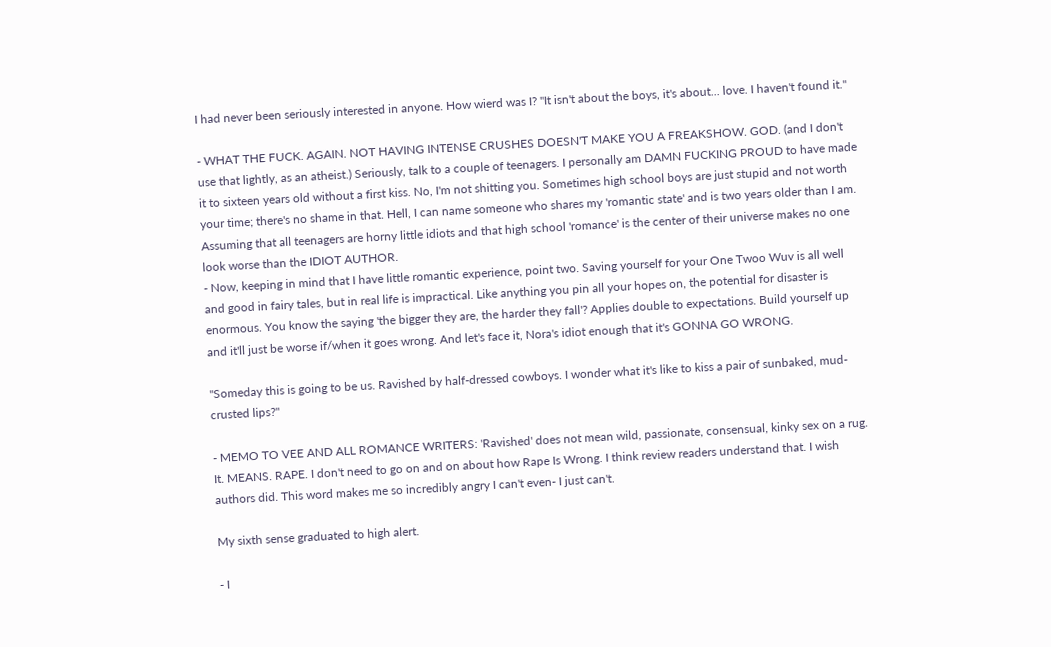I had never been seriously interested in anyone. How wierd was I? "It isn't about the boys, it's about... love. I haven't found it."

- WHAT THE FUCK. AGAIN. NOT HAVING INTENSE CRUSHES DOESN'T MAKE YOU A FREAKSHOW. GOD. (and I don't use that lightly, as an atheist.) Seriously, talk to a couple of teenagers. I personally am DAMN FUCKING PROUD to have made it to sixteen years old without a first kiss. No, I'm not shitting you. Sometimes high school boys are just stupid and not worth your time; there's no shame in that. Hell, I can name someone who shares my 'romantic state' and is two years older than I am. Assuming that all teenagers are horny little idiots and that high school 'romance' is the center of their universe makes no one look worse than the IDIOT AUTHOR.
- Now, keeping in mind that I have little romantic experience, point two. Saving yourself for your One Twoo Wuv is all well and good in fairy tales, but in real life is impractical. Like anything you pin all your hopes on, the potential for disaster is enormous. You know the saying 'the bigger they are, the harder they fall'? Applies double to expectations. Build yourself up and it'll just be worse if/when it goes wrong. And let's face it, Nora's idiot enough that it's GONNA GO WRONG.

"Someday this is going to be us. Ravished by half-dressed cowboys. I wonder what it's like to kiss a pair of sunbaked, mud-crusted lips?"

- MEMO TO VEE AND ALL ROMANCE WRITERS: 'Ravished' does not mean wild, passionate, consensual, kinky sex on a rug. It. MEANS. RAPE. I don't need to go on and on about how Rape Is Wrong. I think review readers understand that. I wish authors did. This word makes me so incredibly angry I can't even- I just can't.

My sixth sense graduated to high alert.

- I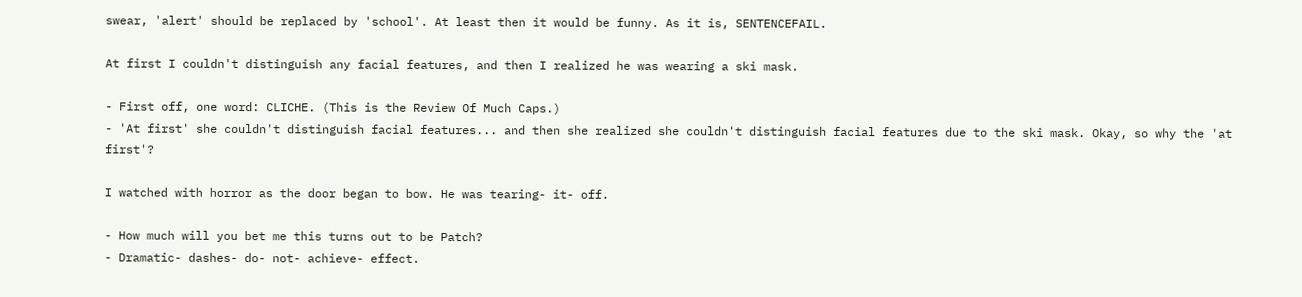swear, 'alert' should be replaced by 'school'. At least then it would be funny. As it is, SENTENCEFAIL.

At first I couldn't distinguish any facial features, and then I realized he was wearing a ski mask.

- First off, one word: CLICHE. (This is the Review Of Much Caps.)
- 'At first' she couldn't distinguish facial features... and then she realized she couldn't distinguish facial features due to the ski mask. Okay, so why the 'at first'?

I watched with horror as the door began to bow. He was tearing- it- off.

- How much will you bet me this turns out to be Patch?
- Dramatic- dashes- do- not- achieve- effect.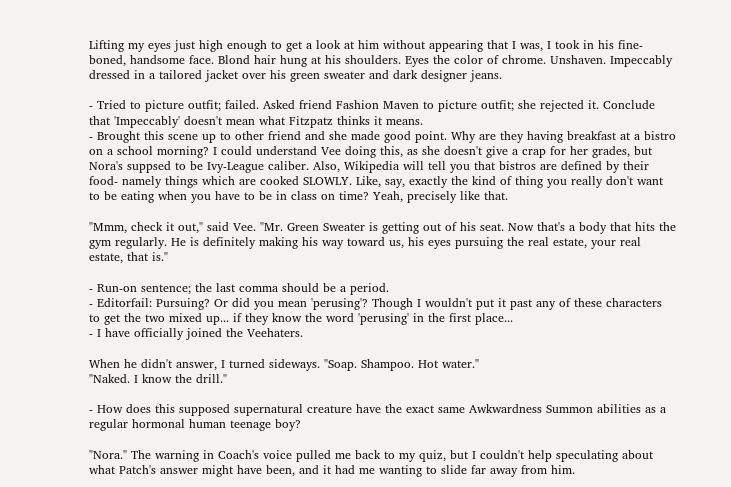Lifting my eyes just high enough to get a look at him without appearing that I was, I took in his fine-boned, handsome face. Blond hair hung at his shoulders. Eyes the color of chrome. Unshaven. Impeccably dressed in a tailored jacket over his green sweater and dark designer jeans.

- Tried to picture outfit; failed. Asked friend Fashion Maven to picture outfit; she rejected it. Conclude that 'Impeccably' doesn't mean what Fitzpatz thinks it means.
- Brought this scene up to other friend and she made good point. Why are they having breakfast at a bistro on a school morning? I could understand Vee doing this, as she doesn't give a crap for her grades, but Nora's suppsed to be Ivy-League caliber. Also, Wikipedia will tell you that bistros are defined by their food- namely things which are cooked SLOWLY. Like, say, exactly the kind of thing you really don't want to be eating when you have to be in class on time? Yeah, precisely like that.

"Mmm, check it out," said Vee. "Mr. Green Sweater is getting out of his seat. Now that's a body that hits the gym regularly. He is definitely making his way toward us, his eyes pursuing the real estate, your real estate, that is."

- Run-on sentence; the last comma should be a period.
- Editorfail: Pursuing? Or did you mean 'perusing'? Though I wouldn't put it past any of these characters to get the two mixed up... if they know the word 'perusing' in the first place...
- I have officially joined the Veehaters.

When he didn't answer, I turned sideways. "Soap. Shampoo. Hot water."
"Naked. I know the drill."

- How does this supposed supernatural creature have the exact same Awkwardness Summon abilities as a regular hormonal human teenage boy?

"Nora." The warning in Coach's voice pulled me back to my quiz, but I couldn't help speculating about what Patch's answer might have been, and it had me wanting to slide far away from him.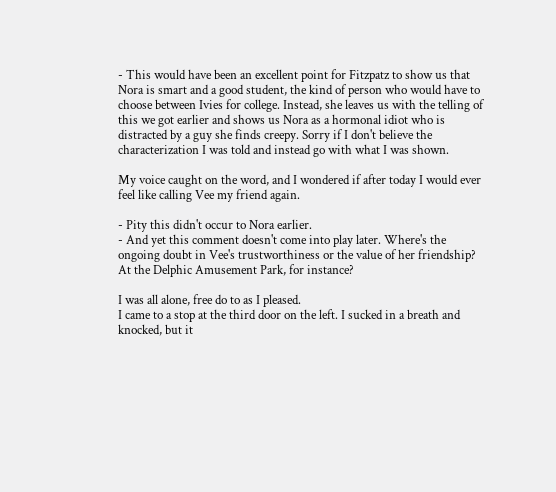- This would have been an excellent point for Fitzpatz to show us that Nora is smart and a good student, the kind of person who would have to choose between Ivies for college. Instead, she leaves us with the telling of this we got earlier and shows us Nora as a hormonal idiot who is distracted by a guy she finds creepy. Sorry if I don't believe the characterization I was told and instead go with what I was shown.

My voice caught on the word, and I wondered if after today I would ever feel like calling Vee my friend again.

- Pity this didn't occur to Nora earlier.
- And yet this comment doesn't come into play later. Where's the ongoing doubt in Vee's trustworthiness or the value of her friendship? At the Delphic Amusement Park, for instance?

I was all alone, free do to as I pleased.
I came to a stop at the third door on the left. I sucked in a breath and knocked, but it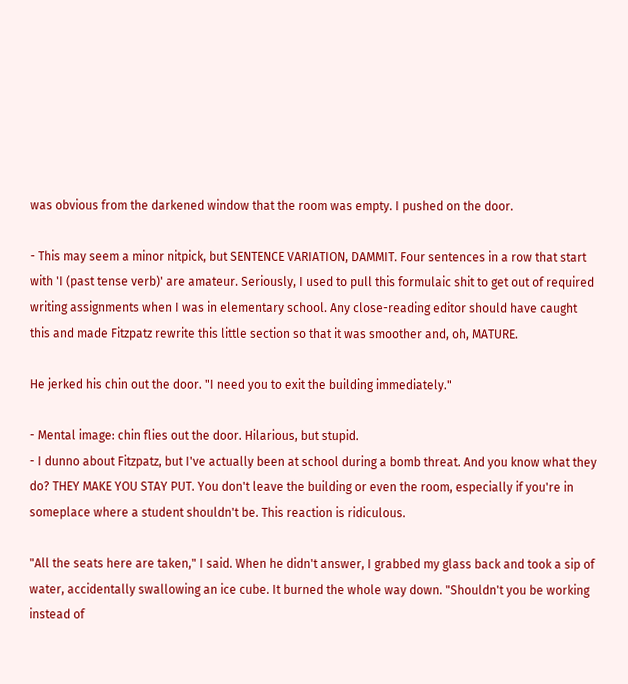was obvious from the darkened window that the room was empty. I pushed on the door.

- This may seem a minor nitpick, but SENTENCE VARIATION, DAMMIT. Four sentences in a row that start with 'I (past tense verb)' are amateur. Seriously, I used to pull this formulaic shit to get out of required writing assignments when I was in elementary school. Any close-reading editor should have caught this and made Fitzpatz rewrite this little section so that it was smoother and, oh, MATURE.

He jerked his chin out the door. "I need you to exit the building immediately."

- Mental image: chin flies out the door. Hilarious, but stupid.
- I dunno about Fitzpatz, but I've actually been at school during a bomb threat. And you know what they do? THEY MAKE YOU STAY PUT. You don't leave the building or even the room, especially if you're in someplace where a student shouldn't be. This reaction is ridiculous.

"All the seats here are taken," I said. When he didn't answer, I grabbed my glass back and took a sip of water, accidentally swallowing an ice cube. It burned the whole way down. "Shouldn't you be working instead of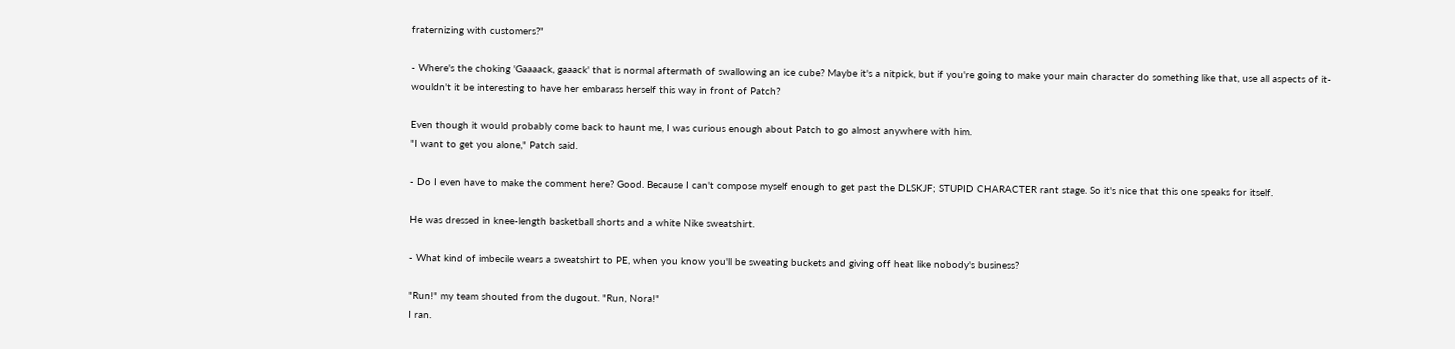fraternizing with customers?"

- Where's the choking 'Gaaaack, gaaack' that is normal aftermath of swallowing an ice cube? Maybe it's a nitpick, but if you're going to make your main character do something like that, use all aspects of it- wouldn't it be interesting to have her embarass herself this way in front of Patch?

Even though it would probably come back to haunt me, I was curious enough about Patch to go almost anywhere with him.
"I want to get you alone," Patch said.

- Do I even have to make the comment here? Good. Because I can't compose myself enough to get past the DLSKJF; STUPID CHARACTER rant stage. So it's nice that this one speaks for itself.

He was dressed in knee-length basketball shorts and a white Nike sweatshirt.

- What kind of imbecile wears a sweatshirt to PE, when you know you'll be sweating buckets and giving off heat like nobody's business?

"Run!" my team shouted from the dugout. "Run, Nora!"
I ran.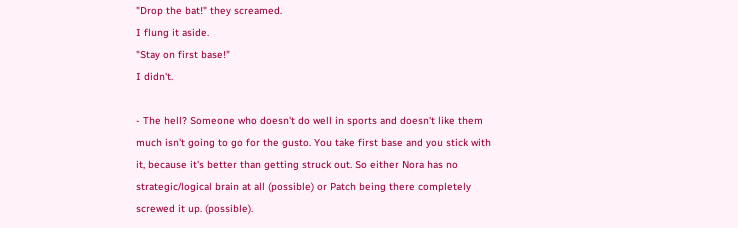"Drop the bat!" they screamed.
I flung it aside.
"Stay on first base!"
I didn't.

- The hell? Someone who doesn't do well in sports and doesn't like them much isn't going to go for the gusto. You take first base and you stick with it, because it's better than getting struck out. So either Nora has no strategic/logical brain at all (possible) or Patch being there completely screwed it up. (possible).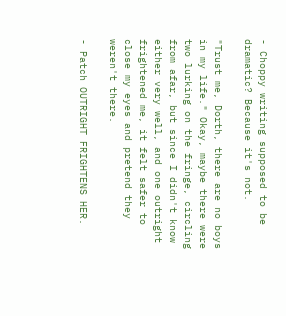- Choppy writing supposed to be dramatic? Because it's not.

"Trust me, Dorth, there are no boys in my life." Okay, maybe there were two lurking on the fringe, circling from afar, but since I didn't know either very well, and one outright frightened me, it felt safer to close my eyes and pretend they weren't there.

- Patch OUTRIGHT FRIGHTENS HER.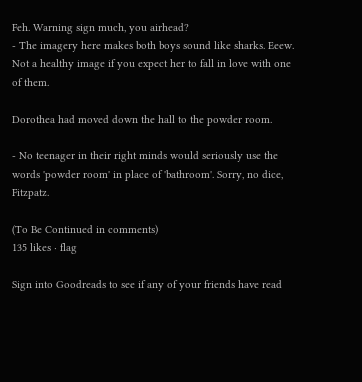Feh. Warning sign much, you airhead?
- The imagery here makes both boys sound like sharks. Eeew. Not a healthy image if you expect her to fall in love with one of them.

Dorothea had moved down the hall to the powder room.

- No teenager in their right minds would seriously use the words 'powder room' in place of 'bathroom'. Sorry, no dice, Fitzpatz.

(To Be Continued in comments)
135 likes · flag

Sign into Goodreads to see if any of your friends have read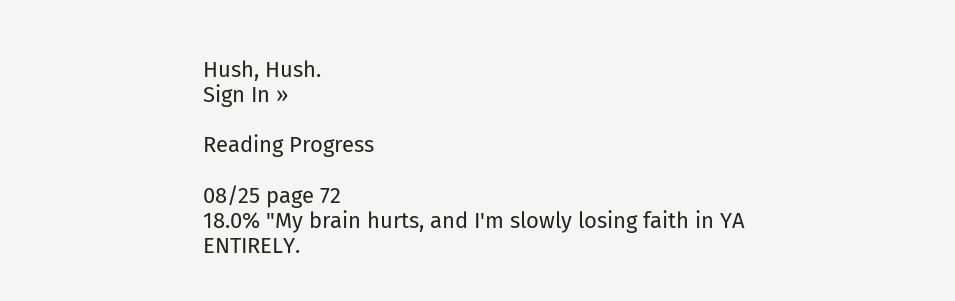Hush, Hush.
Sign In »

Reading Progress

08/25 page 72
18.0% "My brain hurts, and I'm slowly losing faith in YA ENTIRELY.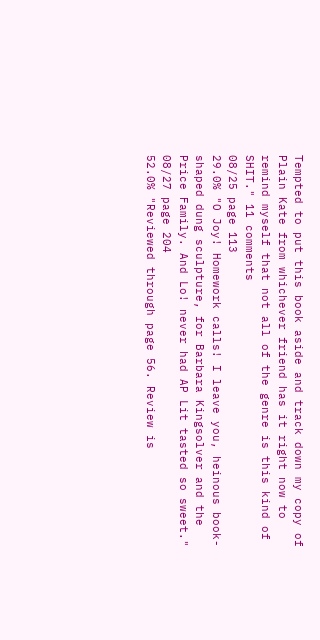Tempted to put this book aside and track down my copy of Plain Kate from whichever friend has it right now to remind myself that not all of the genre is this kind of SHIT." 11 comments
08/25 page 113
29.0% "O Joy! Homework calls! I leave you, heinous book-shaped dung sculpture, for Barbara Kingsolver and the Price Family. And Lo! never had AP Lit tasted so sweet."
08/27 page 204
52.0% "Reviewed through page 56. Review is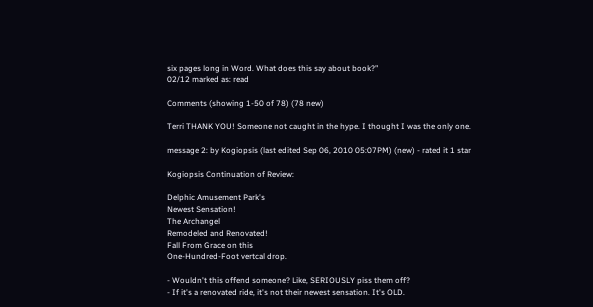six pages long in Word. What does this say about book?"
02/12 marked as: read

Comments (showing 1-50 of 78) (78 new)

Terri THANK YOU! Someone not caught in the hype. I thought I was the only one.

message 2: by Kogiopsis (last edited Sep 06, 2010 05:07PM) (new) - rated it 1 star

Kogiopsis Continuation of Review:

Delphic Amusement Park's
Newest Sensation!
The Archangel
Remodeled and Renovated!
Fall From Grace on this
One-Hundred-Foot vertcal drop.

- Wouldn't this offend someone? Like, SERIOUSLY piss them off?
- If it's a renovated ride, it's not their newest sensation. It's OLD.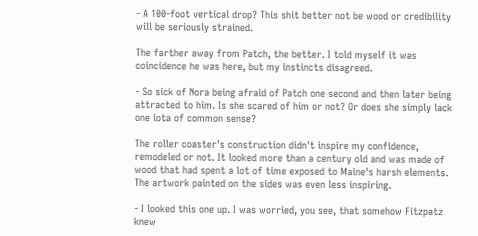- A 100-foot vertical drop? This shit better not be wood or credibility will be seriously strained.

The farther away from Patch, the better. I told myself it was coincidence he was here, but my instincts disagreed.

- So sick of Nora being afraid of Patch one second and then later being attracted to him. Is she scared of him or not? Or does she simply lack one iota of common sense?

The roller coaster's construction didn't inspire my confidence, remodeled or not. It looked more than a century old and was made of wood that had spent a lot of time exposed to Maine's harsh elements. The artwork painted on the sides was even less inspiring.

- I looked this one up. I was worried, you see, that somehow Fitzpatz knew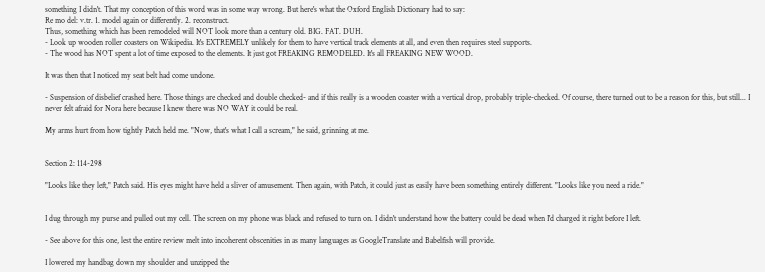something I didn't. That my conception of this word was in some way wrong. But here's what the Oxford English Dictionary had to say:
Re mo del: v.tr. 1. model again or differently. 2. reconstruct.
Thus, something which has been remodeled will NOT look more than a century old. BIG. FAT. DUH.
- Look up wooden roller coasters on Wikipedia. It's EXTREMELY unlikely for them to have vertical track elements at all, and even then requires steel supports.
- The wood has NOT spent a lot of time exposed to the elements. It just got FREAKING REMODELED. It's all FREAKING NEW WOOD.

It was then that I noticed my seat belt had come undone.

- Suspension of disbelief crashed here. Those things are checked and double checked- and if this really is a wooden coaster with a vertical drop, probably triple-checked. Of course, there turned out to be a reason for this, but still... I never felt afraid for Nora here because I knew there was NO WAY it could be real.

My arms hurt from how tightly Patch held me. "Now, that's what I call a scream," he said, grinning at me.


Section 2: 114-298

"Looks like they left," Patch said. His eyes might have held a sliver of amusement. Then again, with Patch, it could just as easily have been something entirely different. "Looks like you need a ride."


I dug through my purse and pulled out my cell. The screen on my phone was black and refused to turn on. I didn't understand how the battery could be dead when I'd charged it right before I left.

- See above for this one, lest the entire review melt into incoherent obscenities in as many languages as GoogleTranslate and Babelfish will provide.

I lowered my handbag down my shoulder and unzipped the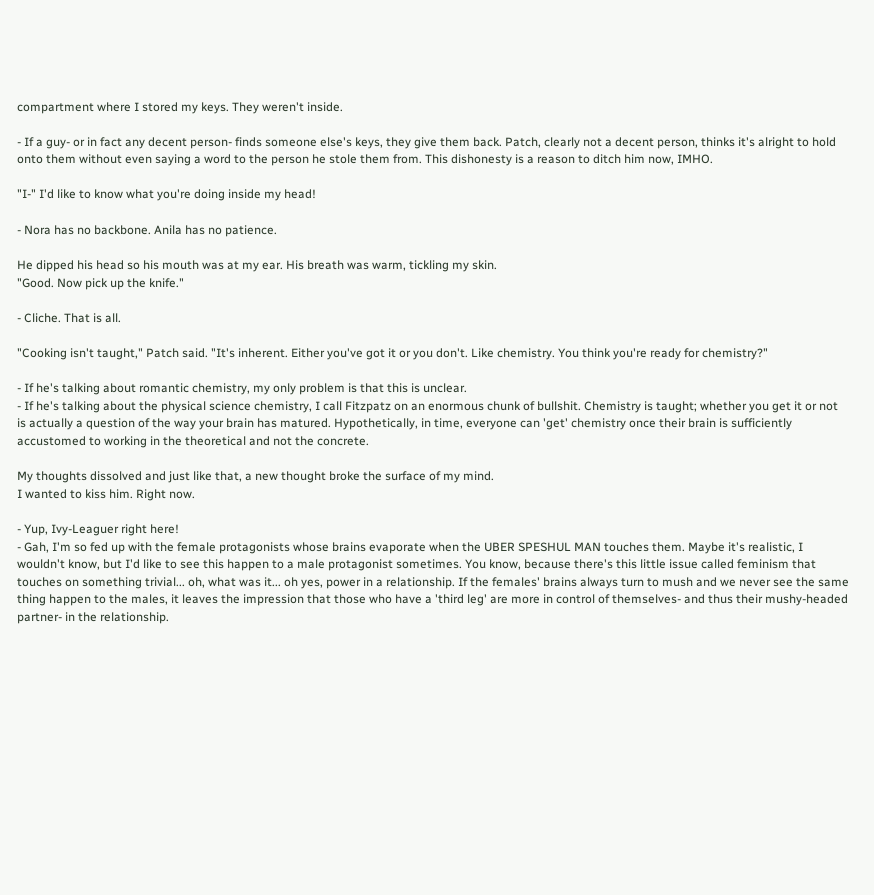compartment where I stored my keys. They weren't inside.

- If a guy- or in fact any decent person- finds someone else's keys, they give them back. Patch, clearly not a decent person, thinks it's alright to hold onto them without even saying a word to the person he stole them from. This dishonesty is a reason to ditch him now, IMHO.

"I-" I'd like to know what you're doing inside my head!

- Nora has no backbone. Anila has no patience.

He dipped his head so his mouth was at my ear. His breath was warm, tickling my skin.
"Good. Now pick up the knife."

- Cliche. That is all.

"Cooking isn't taught," Patch said. "It's inherent. Either you've got it or you don't. Like chemistry. You think you're ready for chemistry?"

- If he's talking about romantic chemistry, my only problem is that this is unclear.
- If he's talking about the physical science chemistry, I call Fitzpatz on an enormous chunk of bullshit. Chemistry is taught; whether you get it or not is actually a question of the way your brain has matured. Hypothetically, in time, everyone can 'get' chemistry once their brain is sufficiently accustomed to working in the theoretical and not the concrete.

My thoughts dissolved and just like that, a new thought broke the surface of my mind.
I wanted to kiss him. Right now.

- Yup, Ivy-Leaguer right here!
- Gah, I'm so fed up with the female protagonists whose brains evaporate when the UBER SPESHUL MAN touches them. Maybe it's realistic, I wouldn't know, but I'd like to see this happen to a male protagonist sometimes. You know, because there's this little issue called feminism that touches on something trivial... oh, what was it... oh yes, power in a relationship. If the females' brains always turn to mush and we never see the same thing happen to the males, it leaves the impression that those who have a 'third leg' are more in control of themselves- and thus their mushy-headed partner- in the relationship.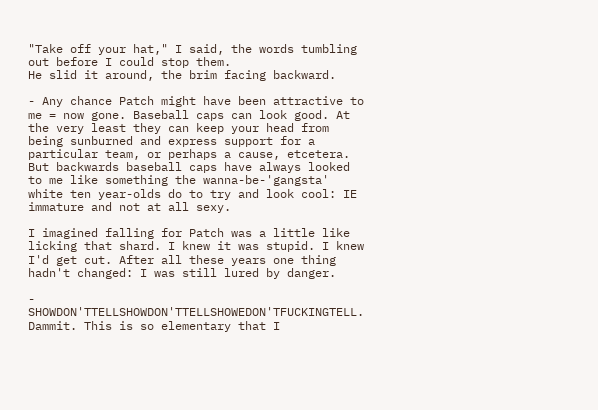"Take off your hat," I said, the words tumbling out before I could stop them.
He slid it around, the brim facing backward.

- Any chance Patch might have been attractive to me = now gone. Baseball caps can look good. At the very least they can keep your head from being sunburned and express support for a particular team, or perhaps a cause, etcetera. But backwards baseball caps have always looked to me like something the wanna-be-'gangsta' white ten year-olds do to try and look cool: IE immature and not at all sexy.

I imagined falling for Patch was a little like licking that shard. I knew it was stupid. I knew I'd get cut. After all these years one thing hadn't changed: I was still lured by danger.

- SHOWDON'TTELLSHOWDON'TTELLSHOWEDON'TFUCKINGTELL. Dammit. This is so elementary that I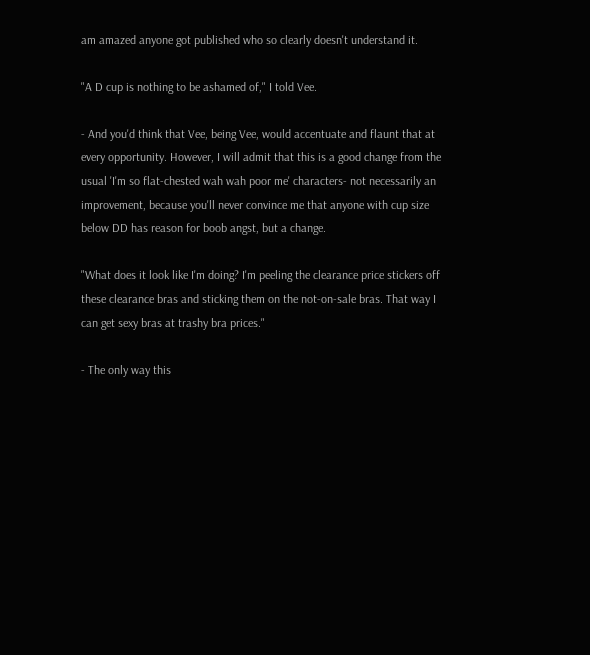am amazed anyone got published who so clearly doesn't understand it.

"A D cup is nothing to be ashamed of," I told Vee.

- And you'd think that Vee, being Vee, would accentuate and flaunt that at every opportunity. However, I will admit that this is a good change from the usual 'I'm so flat-chested wah wah poor me' characters- not necessarily an improvement, because you'll never convince me that anyone with cup size below DD has reason for boob angst, but a change.

"What does it look like I'm doing? I'm peeling the clearance price stickers off these clearance bras and sticking them on the not-on-sale bras. That way I can get sexy bras at trashy bra prices."

- The only way this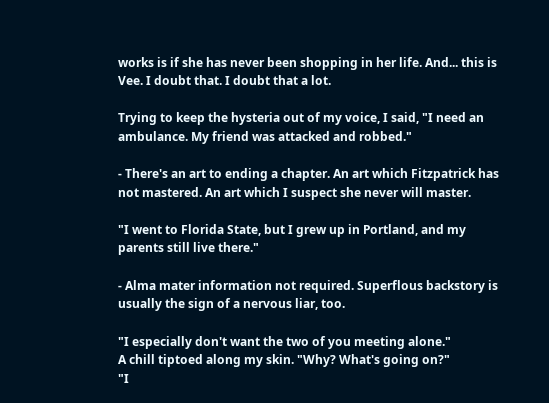works is if she has never been shopping in her life. And... this is Vee. I doubt that. I doubt that a lot.

Trying to keep the hysteria out of my voice, I said, "I need an ambulance. My friend was attacked and robbed."

- There's an art to ending a chapter. An art which Fitzpatrick has not mastered. An art which I suspect she never will master.

"I went to Florida State, but I grew up in Portland, and my parents still live there."

- Alma mater information not required. Superflous backstory is usually the sign of a nervous liar, too.

"I especially don't want the two of you meeting alone."
A chill tiptoed along my skin. "Why? What's going on?"
"I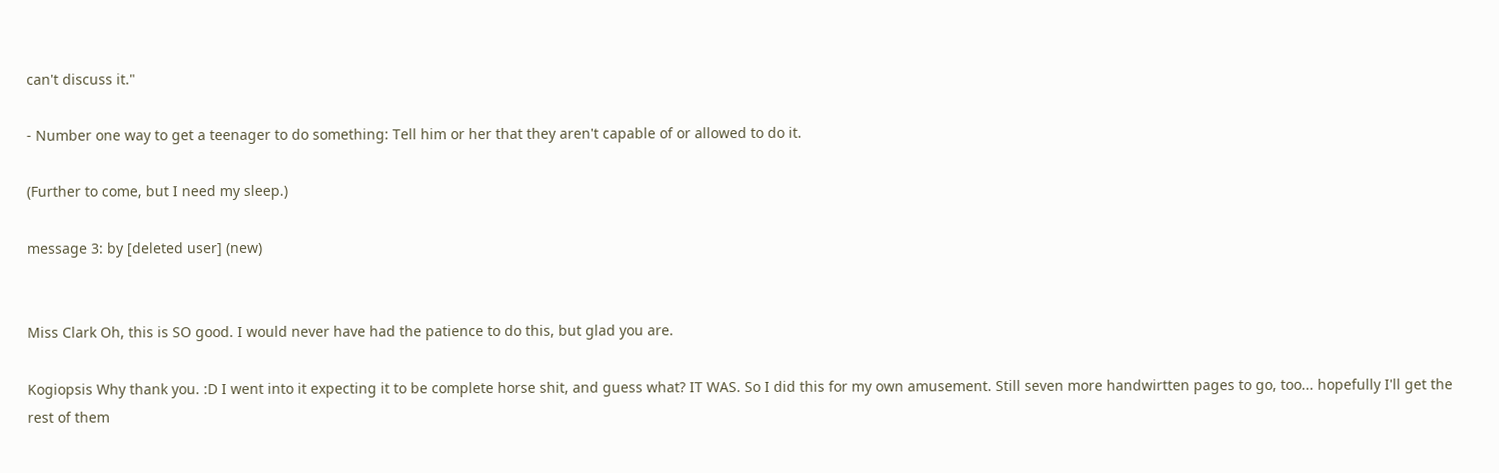can't discuss it."

- Number one way to get a teenager to do something: Tell him or her that they aren't capable of or allowed to do it.

(Further to come, but I need my sleep.)

message 3: by [deleted user] (new)


Miss Clark Oh, this is SO good. I would never have had the patience to do this, but glad you are.

Kogiopsis Why thank you. :D I went into it expecting it to be complete horse shit, and guess what? IT WAS. So I did this for my own amusement. Still seven more handwirtten pages to go, too... hopefully I'll get the rest of them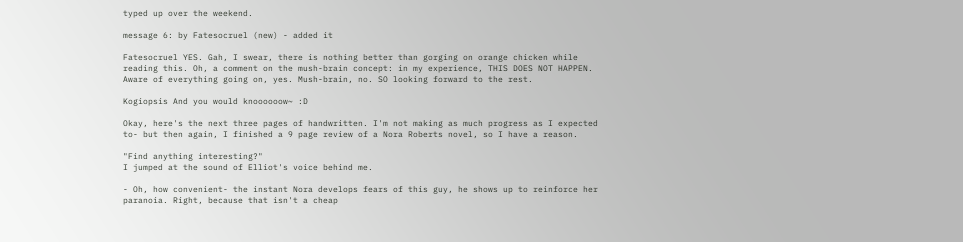typed up over the weekend.

message 6: by Fatesocruel (new) - added it

Fatesocruel YES. Gah, I swear, there is nothing better than gorging on orange chicken while reading this. Oh, a comment on the mush-brain concept: in my experience, THIS DOES NOT HAPPEN. Aware of everything going on, yes. Mush-brain, no. SO looking forward to the rest.

Kogiopsis And you would knoooooow~ :D

Okay, here's the next three pages of handwritten. I'm not making as much progress as I expected to- but then again, I finished a 9 page review of a Nora Roberts novel, so I have a reason.

"Find anything interesting?"
I jumped at the sound of Elliot's voice behind me.

- Oh, how convenient- the instant Nora develops fears of this guy, he shows up to reinforce her paranoia. Right, because that isn't a cheap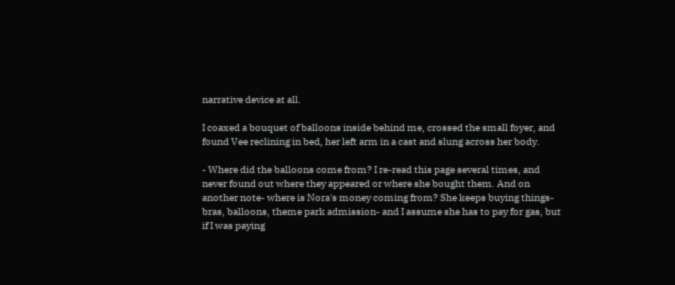narrative device at all.

I coaxed a bouquet of balloons inside behind me, crossed the small foyer, and found Vee reclining in bed, her left arm in a cast and slung across her body.

- Where did the balloons come from? I re-read this page several times, and never found out where they appeared or where she bought them. And on another note- where is Nora's money coming from? She keeps buying things- bras, balloons, theme park admission- and I assume she has to pay for gas, but if I was paying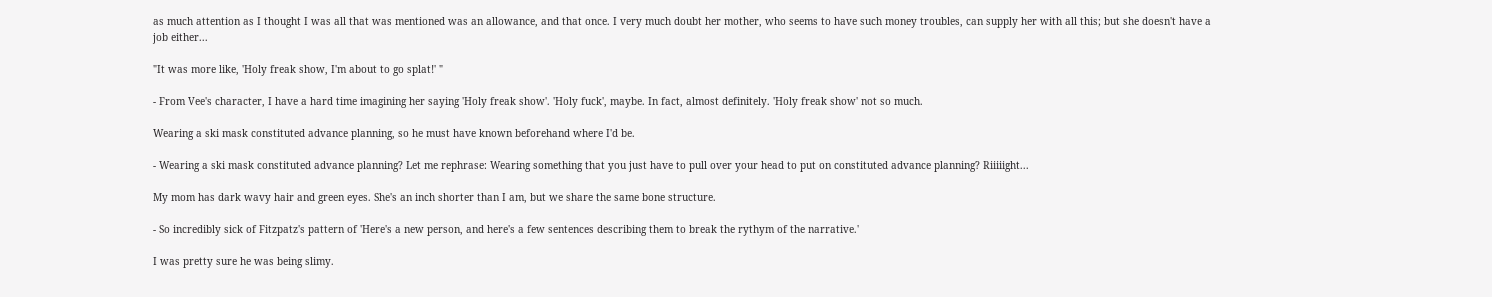as much attention as I thought I was all that was mentioned was an allowance, and that once. I very much doubt her mother, who seems to have such money troubles, can supply her with all this; but she doesn't have a job either...

"It was more like, 'Holy freak show, I'm about to go splat!' "

- From Vee's character, I have a hard time imagining her saying 'Holy freak show'. 'Holy fuck', maybe. In fact, almost definitely. 'Holy freak show' not so much.

Wearing a ski mask constituted advance planning, so he must have known beforehand where I'd be.

- Wearing a ski mask constituted advance planning? Let me rephrase: Wearing something that you just have to pull over your head to put on constituted advance planning? Riiiiight...

My mom has dark wavy hair and green eyes. She's an inch shorter than I am, but we share the same bone structure.

- So incredibly sick of Fitzpatz's pattern of 'Here's a new person, and here's a few sentences describing them to break the rythym of the narrative.'

I was pretty sure he was being slimy.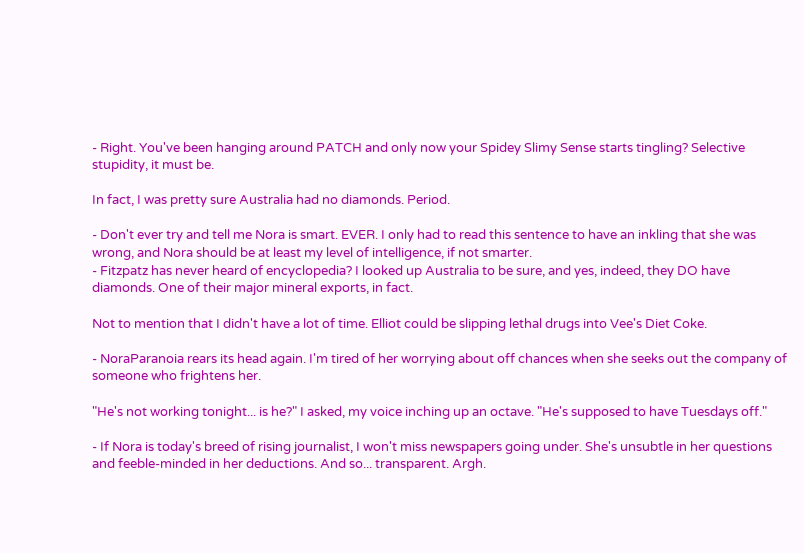- Right. You've been hanging around PATCH and only now your Spidey Slimy Sense starts tingling? Selective stupidity, it must be.

In fact, I was pretty sure Australia had no diamonds. Period.

- Don't ever try and tell me Nora is smart. EVER. I only had to read this sentence to have an inkling that she was wrong, and Nora should be at least my level of intelligence, if not smarter.
- Fitzpatz has never heard of encyclopedia? I looked up Australia to be sure, and yes, indeed, they DO have diamonds. One of their major mineral exports, in fact.

Not to mention that I didn't have a lot of time. Elliot could be slipping lethal drugs into Vee's Diet Coke.

- NoraParanoia rears its head again. I'm tired of her worrying about off chances when she seeks out the company of someone who frightens her.

"He's not working tonight... is he?" I asked, my voice inching up an octave. "He's supposed to have Tuesdays off."

- If Nora is today's breed of rising journalist, I won't miss newspapers going under. She's unsubtle in her questions and feeble-minded in her deductions. And so... transparent. Argh.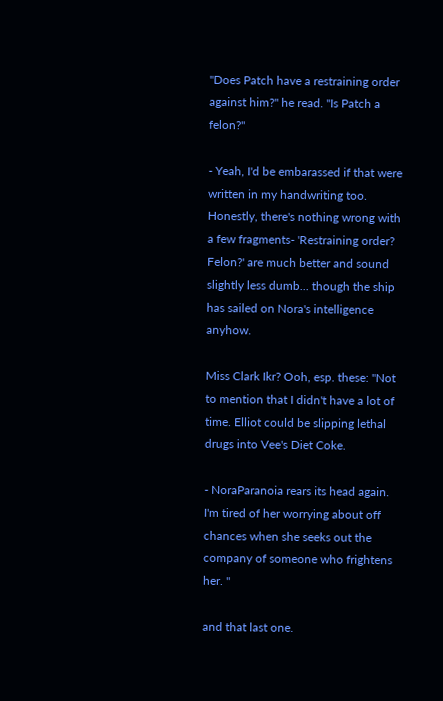"Does Patch have a restraining order against him?" he read. "Is Patch a felon?"

- Yeah, I'd be embarassed if that were written in my handwriting too. Honestly, there's nothing wrong with a few fragments- 'Restraining order? Felon?' are much better and sound slightly less dumb... though the ship has sailed on Nora's intelligence anyhow.

Miss Clark Ikr? Ooh, esp. these: "Not to mention that I didn't have a lot of time. Elliot could be slipping lethal drugs into Vee's Diet Coke.

- NoraParanoia rears its head again. I'm tired of her worrying about off chances when she seeks out the company of someone who frightens her. "

and that last one.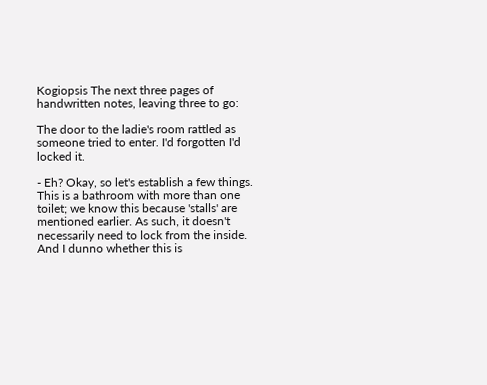Kogiopsis The next three pages of handwritten notes, leaving three to go:

The door to the ladie's room rattled as someone tried to enter. I'd forgotten I'd locked it.

- Eh? Okay, so let's establish a few things. This is a bathroom with more than one toilet; we know this because 'stalls' are mentioned earlier. As such, it doesn't necessarily need to lock from the inside. And I dunno whether this is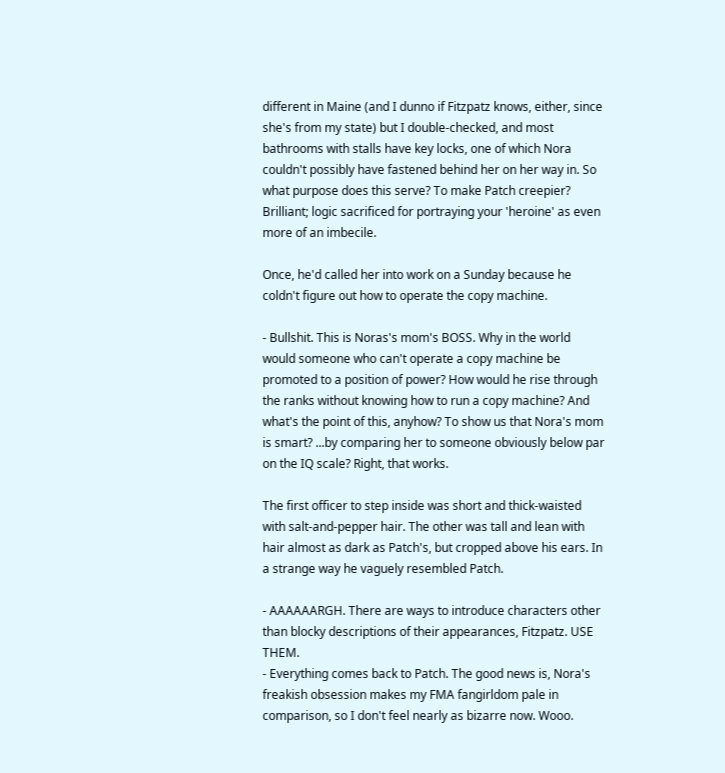different in Maine (and I dunno if Fitzpatz knows, either, since she's from my state) but I double-checked, and most bathrooms with stalls have key locks, one of which Nora couldn't possibly have fastened behind her on her way in. So what purpose does this serve? To make Patch creepier? Brilliant; logic sacrificed for portraying your 'heroine' as even more of an imbecile.

Once, he'd called her into work on a Sunday because he coldn't figure out how to operate the copy machine.

- Bullshit. This is Noras's mom's BOSS. Why in the world would someone who can't operate a copy machine be promoted to a position of power? How would he rise through the ranks without knowing how to run a copy machine? And what's the point of this, anyhow? To show us that Nora's mom is smart? ...by comparing her to someone obviously below par on the IQ scale? Right, that works.

The first officer to step inside was short and thick-waisted with salt-and-pepper hair. The other was tall and lean with hair almost as dark as Patch's, but cropped above his ears. In a strange way he vaguely resembled Patch.

- AAAAAARGH. There are ways to introduce characters other than blocky descriptions of their appearances, Fitzpatz. USE THEM.
- Everything comes back to Patch. The good news is, Nora's freakish obsession makes my FMA fangirldom pale in comparison, so I don't feel nearly as bizarre now. Wooo.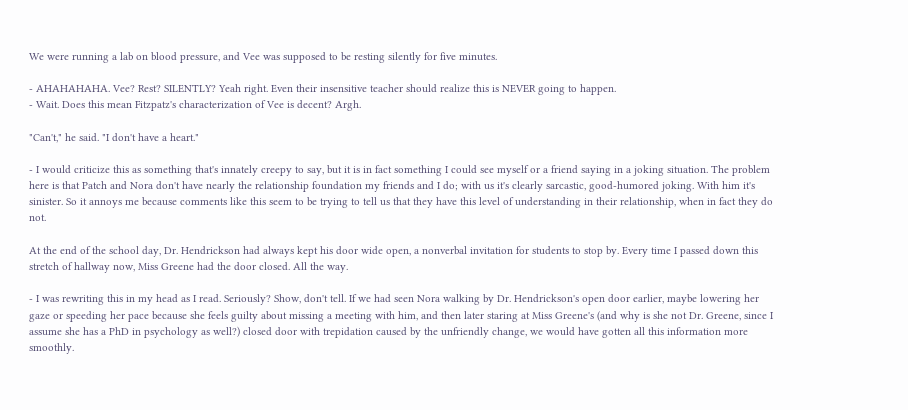We were running a lab on blood pressure, and Vee was supposed to be resting silently for five minutes.

- AHAHAHAHA. Vee? Rest? SILENTLY? Yeah right. Even their insensitive teacher should realize this is NEVER going to happen.
- Wait. Does this mean Fitzpatz's characterization of Vee is decent? Argh.

"Can't," he said. "I don't have a heart."

- I would criticize this as something that's innately creepy to say, but it is in fact something I could see myself or a friend saying in a joking situation. The problem here is that Patch and Nora don't have nearly the relationship foundation my friends and I do; with us it's clearly sarcastic, good-humored joking. With him it's sinister. So it annoys me because comments like this seem to be trying to tell us that they have this level of understanding in their relationship, when in fact they do not.

At the end of the school day, Dr. Hendrickson had always kept his door wide open, a nonverbal invitation for students to stop by. Every time I passed down this stretch of hallway now, Miss Greene had the door closed. All the way.

- I was rewriting this in my head as I read. Seriously? Show, don't tell. If we had seen Nora walking by Dr. Hendrickson's open door earlier, maybe lowering her gaze or speeding her pace because she feels guilty about missing a meeting with him, and then later staring at Miss Greene's (and why is she not Dr. Greene, since I assume she has a PhD in psychology as well?) closed door with trepidation caused by the unfriendly change, we would have gotten all this information more smoothly.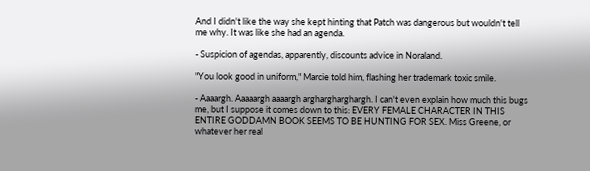And I didn't like the way she kept hinting that Patch was dangerous but wouldn't tell me why. It was like she had an agenda.

- Suspicion of agendas, apparently, discounts advice in Noraland.

"You look good in uniform," Marcie told him, flashing her trademark toxic smile.

- Aaaargh. Aaaaargh aaaargh arghargharghargh. I can't even explain how much this bugs me, but I suppose it comes down to this: EVERY FEMALE CHARACTER IN THIS ENTIRE GODDAMN BOOK SEEMS TO BE HUNTING FOR SEX. Miss Greene, or whatever her real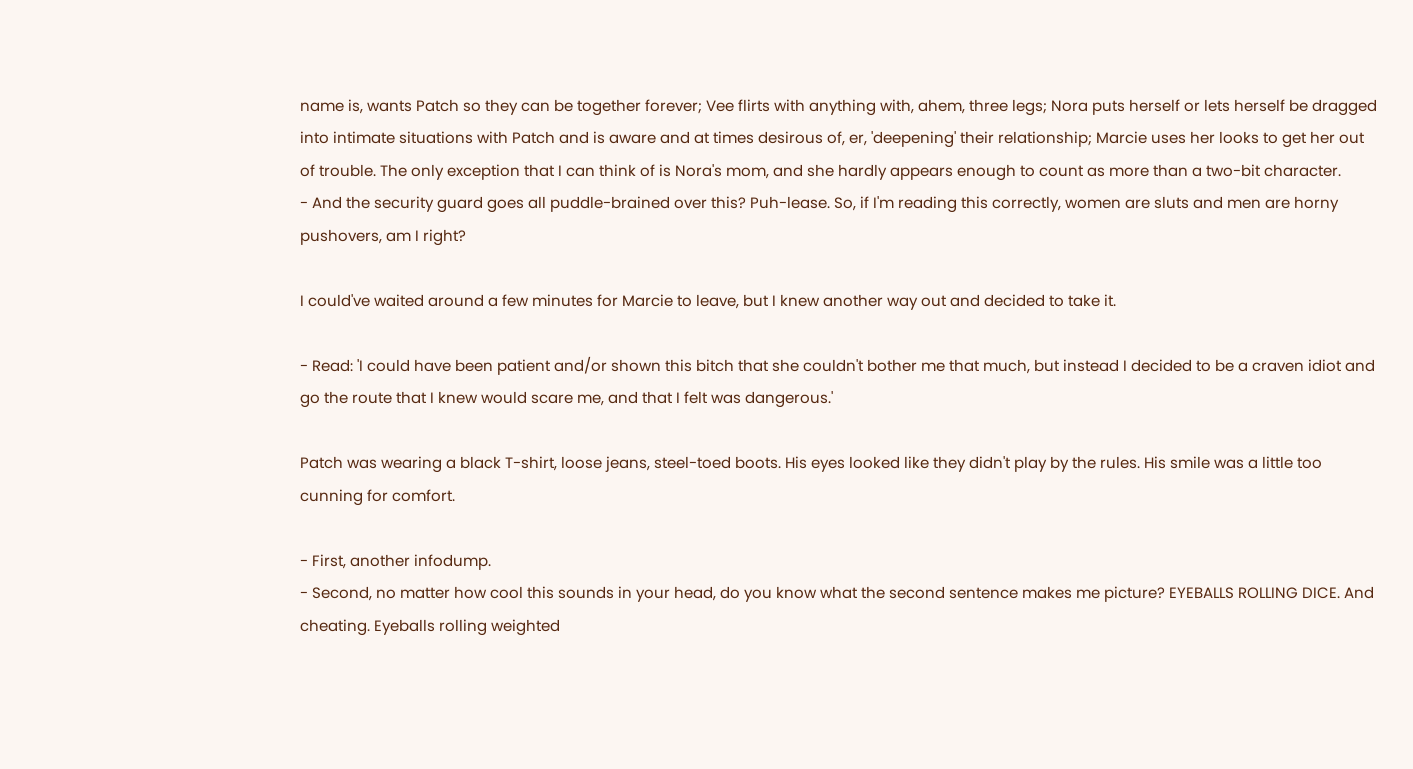name is, wants Patch so they can be together forever; Vee flirts with anything with, ahem, three legs; Nora puts herself or lets herself be dragged into intimate situations with Patch and is aware and at times desirous of, er, 'deepening' their relationship; Marcie uses her looks to get her out of trouble. The only exception that I can think of is Nora's mom, and she hardly appears enough to count as more than a two-bit character.
- And the security guard goes all puddle-brained over this? Puh-lease. So, if I'm reading this correctly, women are sluts and men are horny pushovers, am I right?

I could've waited around a few minutes for Marcie to leave, but I knew another way out and decided to take it.

- Read: 'I could have been patient and/or shown this bitch that she couldn't bother me that much, but instead I decided to be a craven idiot and go the route that I knew would scare me, and that I felt was dangerous.'

Patch was wearing a black T-shirt, loose jeans, steel-toed boots. His eyes looked like they didn't play by the rules. His smile was a little too cunning for comfort.

- First, another infodump.
- Second, no matter how cool this sounds in your head, do you know what the second sentence makes me picture? EYEBALLS ROLLING DICE. And cheating. Eyeballs rolling weighted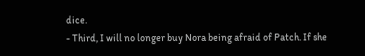dice.
- Third, I will no longer buy Nora being afraid of Patch. If she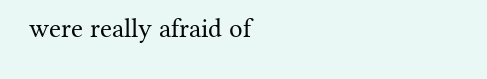were really afraid of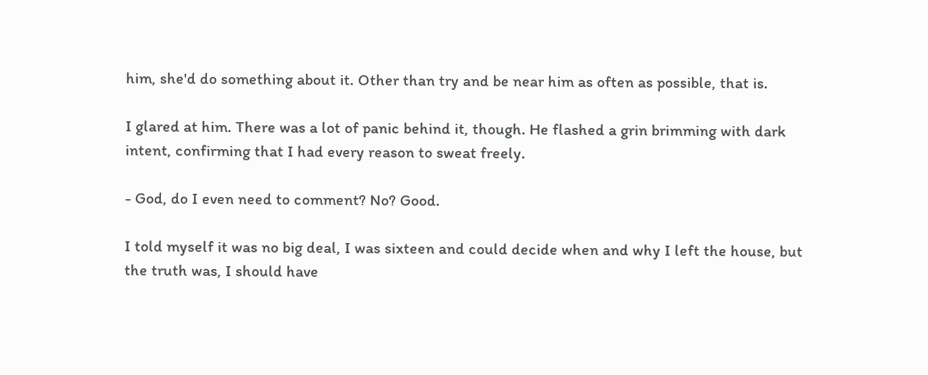him, she'd do something about it. Other than try and be near him as often as possible, that is.

I glared at him. There was a lot of panic behind it, though. He flashed a grin brimming with dark intent, confirming that I had every reason to sweat freely.

- God, do I even need to comment? No? Good.

I told myself it was no big deal, I was sixteen and could decide when and why I left the house, but the truth was, I should have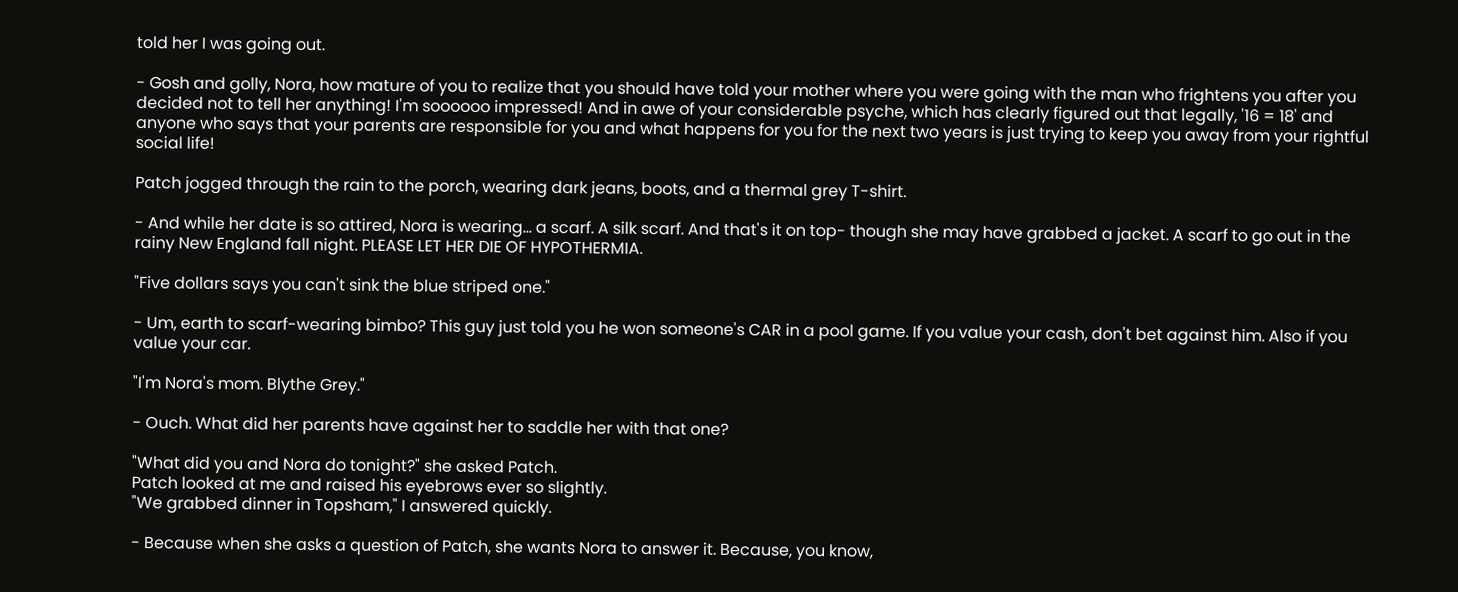told her I was going out.

- Gosh and golly, Nora, how mature of you to realize that you should have told your mother where you were going with the man who frightens you after you decided not to tell her anything! I'm soooooo impressed! And in awe of your considerable psyche, which has clearly figured out that legally, '16 = 18' and anyone who says that your parents are responsible for you and what happens for you for the next two years is just trying to keep you away from your rightful social life!

Patch jogged through the rain to the porch, wearing dark jeans, boots, and a thermal grey T-shirt.

- And while her date is so attired, Nora is wearing... a scarf. A silk scarf. And that's it on top- though she may have grabbed a jacket. A scarf to go out in the rainy New England fall night. PLEASE LET HER DIE OF HYPOTHERMIA.

"Five dollars says you can't sink the blue striped one."

- Um, earth to scarf-wearing bimbo? This guy just told you he won someone's CAR in a pool game. If you value your cash, don't bet against him. Also if you value your car.

"I'm Nora's mom. Blythe Grey."

- Ouch. What did her parents have against her to saddle her with that one?

"What did you and Nora do tonight?" she asked Patch.
Patch looked at me and raised his eyebrows ever so slightly.
"We grabbed dinner in Topsham," I answered quickly.

- Because when she asks a question of Patch, she wants Nora to answer it. Because, you know,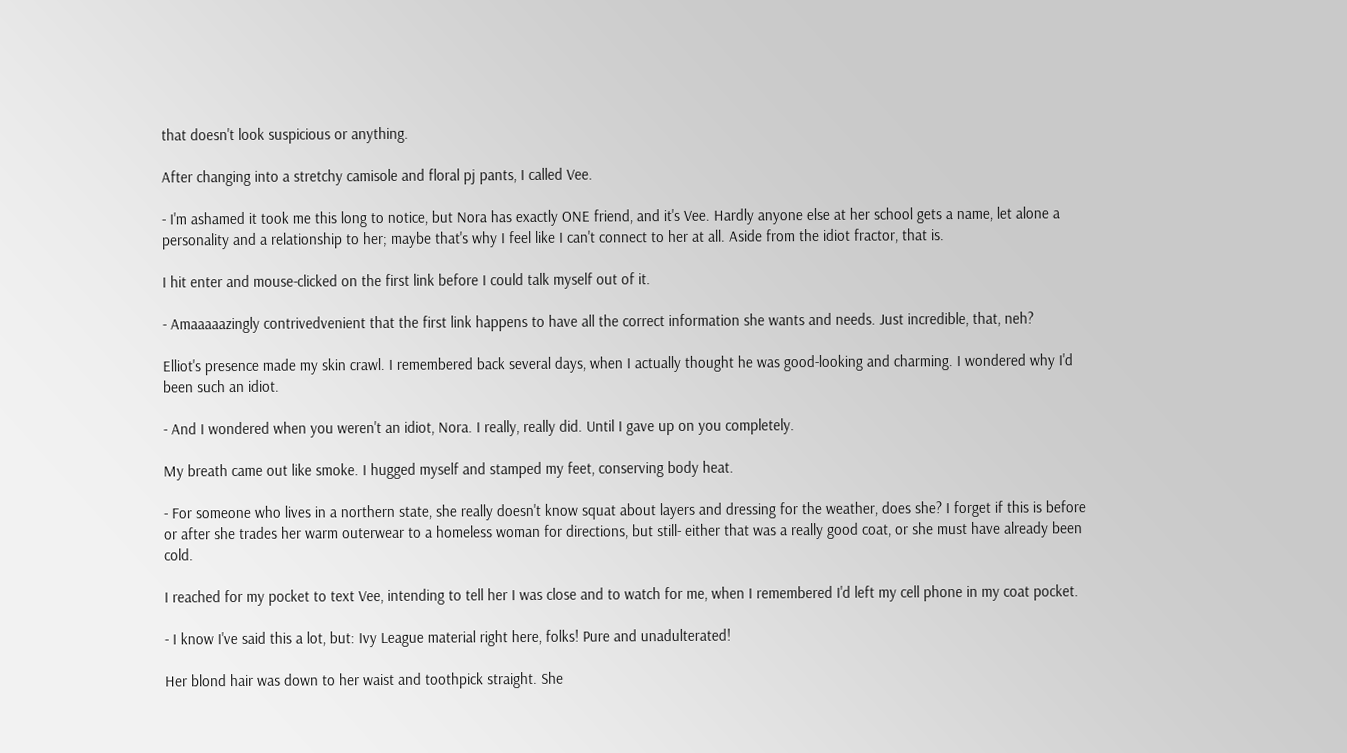that doesn't look suspicious or anything.

After changing into a stretchy camisole and floral pj pants, I called Vee.

- I'm ashamed it took me this long to notice, but Nora has exactly ONE friend, and it's Vee. Hardly anyone else at her school gets a name, let alone a personality and a relationship to her; maybe that's why I feel like I can't connect to her at all. Aside from the idiot fractor, that is.

I hit enter and mouse-clicked on the first link before I could talk myself out of it.

- Amaaaaazingly contrivedvenient that the first link happens to have all the correct information she wants and needs. Just incredible, that, neh?

Elliot's presence made my skin crawl. I remembered back several days, when I actually thought he was good-looking and charming. I wondered why I'd been such an idiot.

- And I wondered when you weren't an idiot, Nora. I really, really did. Until I gave up on you completely.

My breath came out like smoke. I hugged myself and stamped my feet, conserving body heat.

- For someone who lives in a northern state, she really doesn't know squat about layers and dressing for the weather, does she? I forget if this is before or after she trades her warm outerwear to a homeless woman for directions, but still- either that was a really good coat, or she must have already been cold.

I reached for my pocket to text Vee, intending to tell her I was close and to watch for me, when I remembered I'd left my cell phone in my coat pocket.

- I know I've said this a lot, but: Ivy League material right here, folks! Pure and unadulterated!

Her blond hair was down to her waist and toothpick straight. She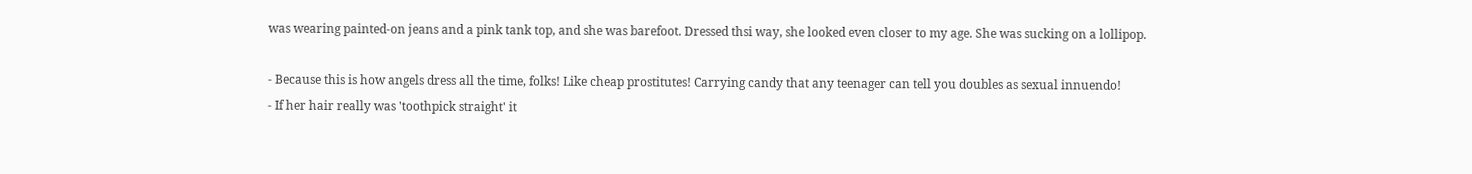was wearing painted-on jeans and a pink tank top, and she was barefoot. Dressed thsi way, she looked even closer to my age. She was sucking on a lollipop.

- Because this is how angels dress all the time, folks! Like cheap prostitutes! Carrying candy that any teenager can tell you doubles as sexual innuendo!
- If her hair really was 'toothpick straight' it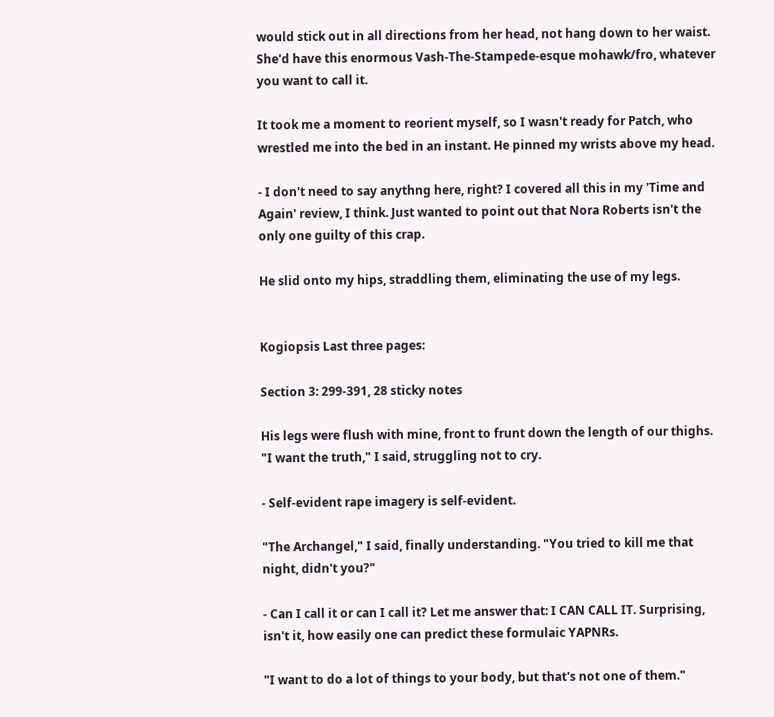would stick out in all directions from her head, not hang down to her waist. She'd have this enormous Vash-The-Stampede-esque mohawk/fro, whatever you want to call it.

It took me a moment to reorient myself, so I wasn't ready for Patch, who wrestled me into the bed in an instant. He pinned my wrists above my head.

- I don't need to say anythng here, right? I covered all this in my 'Time and Again' review, I think. Just wanted to point out that Nora Roberts isn't the only one guilty of this crap.

He slid onto my hips, straddling them, eliminating the use of my legs.


Kogiopsis Last three pages:

Section 3: 299-391, 28 sticky notes

His legs were flush with mine, front to frunt down the length of our thighs.
"I want the truth," I said, struggling not to cry.

- Self-evident rape imagery is self-evident.

"The Archangel," I said, finally understanding. "You tried to kill me that night, didn't you?"

- Can I call it or can I call it? Let me answer that: I CAN CALL IT. Surprising, isn't it, how easily one can predict these formulaic YAPNRs.

"I want to do a lot of things to your body, but that's not one of them."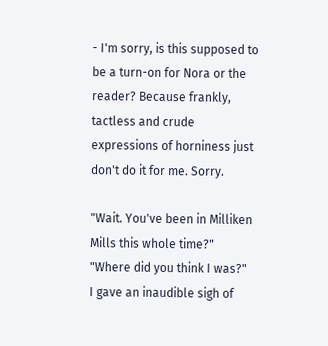- I'm sorry, is this supposed to be a turn-on for Nora or the reader? Because frankly, tactless and crude expressions of horniness just don't do it for me. Sorry.

"Wait. You've been in Milliken Mills this whole time?"
"Where did you think I was?"
I gave an inaudible sigh of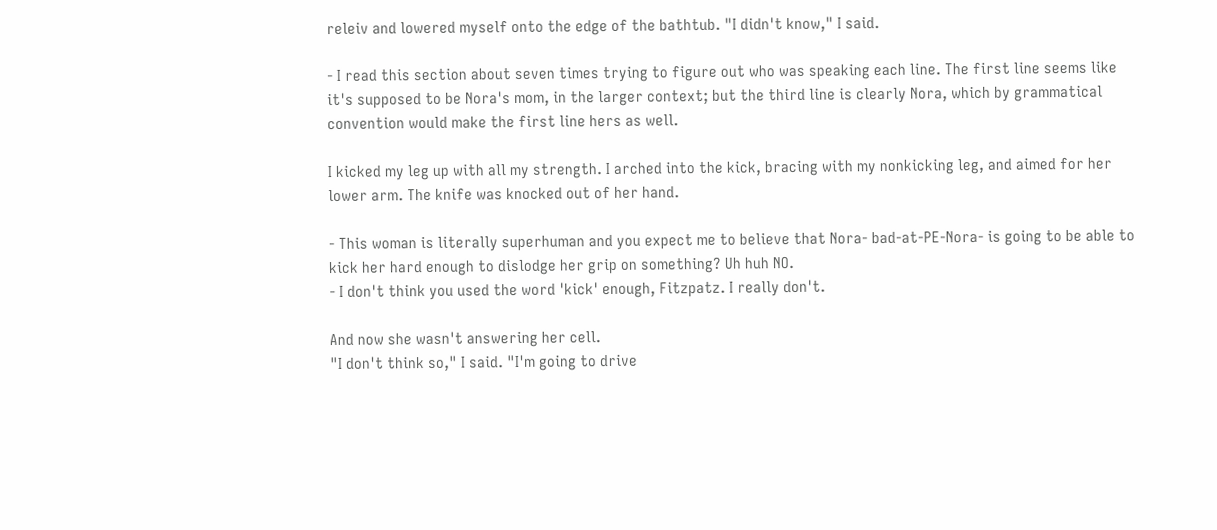releiv and lowered myself onto the edge of the bathtub. "I didn't know," I said.

- I read this section about seven times trying to figure out who was speaking each line. The first line seems like it's supposed to be Nora's mom, in the larger context; but the third line is clearly Nora, which by grammatical convention would make the first line hers as well.

I kicked my leg up with all my strength. I arched into the kick, bracing with my nonkicking leg, and aimed for her lower arm. The knife was knocked out of her hand.

- This woman is literally superhuman and you expect me to believe that Nora- bad-at-PE-Nora- is going to be able to kick her hard enough to dislodge her grip on something? Uh huh NO.
- I don't think you used the word 'kick' enough, Fitzpatz. I really don't.

And now she wasn't answering her cell.
"I don't think so," I said. "I'm going to drive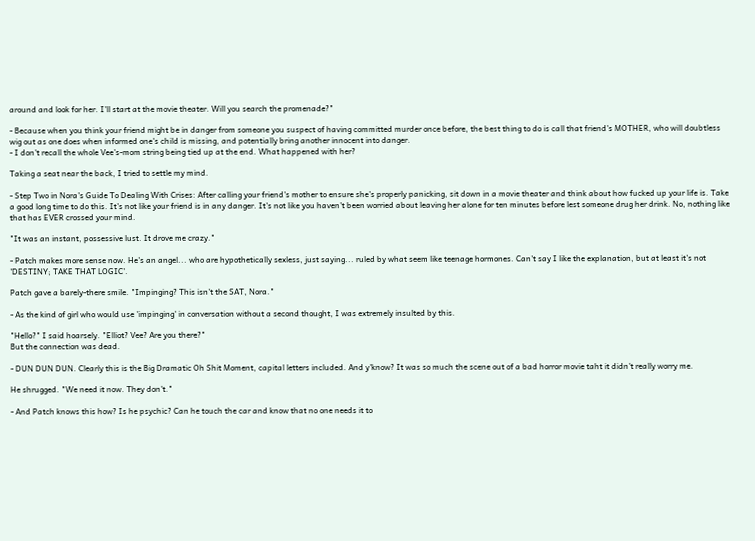around and look for her. I'll start at the movie theater. Will you search the promenade?"

- Because when you think your friend might be in danger from someone you suspect of having committed murder once before, the best thing to do is call that friend's MOTHER, who will doubtless wig out as one does when informed one's child is missing, and potentially bring another innocent into danger.
- I don't recall the whole Vee's-mom string being tied up at the end. What happened with her?

Taking a seat near the back, I tried to settle my mind.

- Step Two in Nora's Guide To Dealing With Crises: After calling your friend's mother to ensure she's properly panicking, sit down in a movie theater and think about how fucked up your life is. Take a good long time to do this. It's not like your friend is in any danger. It's not like you haven't been worried about leaving her alone for ten minutes before lest someone drug her drink. No, nothing like that has EVER crossed your mind.

"It was an instant, possessive lust. It drove me crazy."

- Patch makes more sense now. He's an angel... who are hypothetically sexless, just saying... ruled by what seem like teenage hormones. Can't say I like the explanation, but at least it's not 'DESTINY; TAKE THAT LOGIC'.

Patch gave a barely-there smile. "Impinging? This isn't the SAT, Nora."

- As the kind of girl who would use 'impinging' in conversation without a second thought, I was extremely insulted by this.

"Hello?" I said hoarsely. "Elliot? Vee? Are you there?"
But the connection was dead.

- DUN DUN DUN. Clearly this is the Big Dramatic Oh Shit Moment, capital letters included. And y'know? It was so much the scene out of a bad horror movie taht it didn't really worry me.

He shrugged. "We need it now. They don't."

- And Patch knows this how? Is he psychic? Can he touch the car and know that no one needs it to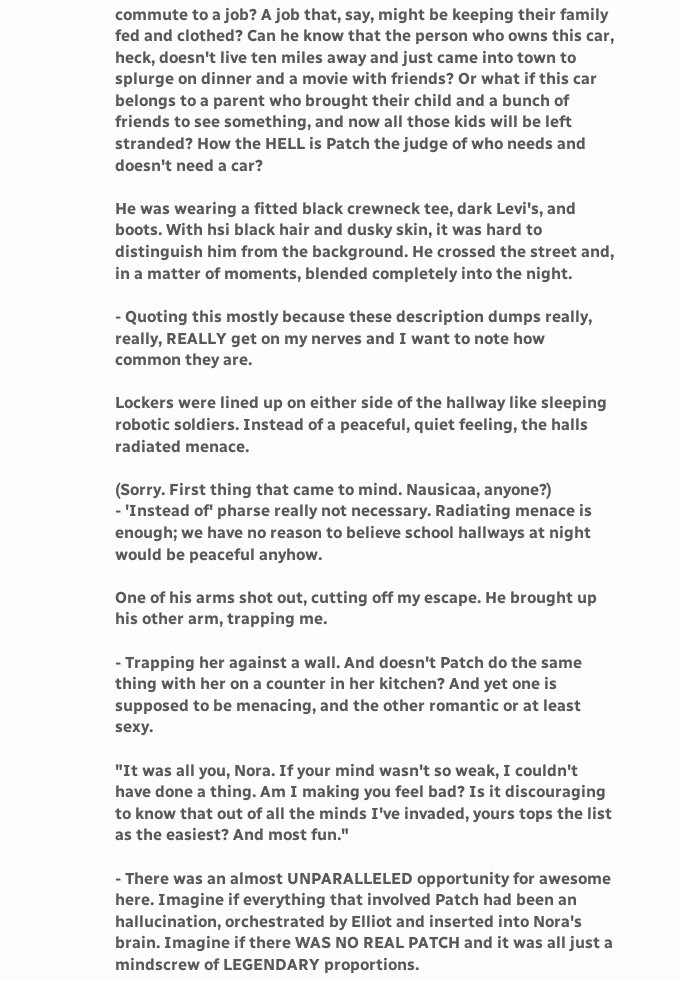commute to a job? A job that, say, might be keeping their family fed and clothed? Can he know that the person who owns this car, heck, doesn't live ten miles away and just came into town to splurge on dinner and a movie with friends? Or what if this car belongs to a parent who brought their child and a bunch of friends to see something, and now all those kids will be left stranded? How the HELL is Patch the judge of who needs and doesn't need a car?

He was wearing a fitted black crewneck tee, dark Levi's, and boots. With hsi black hair and dusky skin, it was hard to distinguish him from the background. He crossed the street and, in a matter of moments, blended completely into the night.

- Quoting this mostly because these description dumps really, really, REALLY get on my nerves and I want to note how common they are.

Lockers were lined up on either side of the hallway like sleeping robotic soldiers. Instead of a peaceful, quiet feeling, the halls radiated menace.

(Sorry. First thing that came to mind. Nausicaa, anyone?)
- 'Instead of' pharse really not necessary. Radiating menace is enough; we have no reason to believe school hallways at night would be peaceful anyhow.

One of his arms shot out, cutting off my escape. He brought up his other arm, trapping me.

- Trapping her against a wall. And doesn't Patch do the same thing with her on a counter in her kitchen? And yet one is supposed to be menacing, and the other romantic or at least sexy.

"It was all you, Nora. If your mind wasn't so weak, I couldn't have done a thing. Am I making you feel bad? Is it discouraging to know that out of all the minds I've invaded, yours tops the list as the easiest? And most fun."

- There was an almost UNPARALLELED opportunity for awesome here. Imagine if everything that involved Patch had been an hallucination, orchestrated by Elliot and inserted into Nora's brain. Imagine if there WAS NO REAL PATCH and it was all just a mindscrew of LEGENDARY proportions.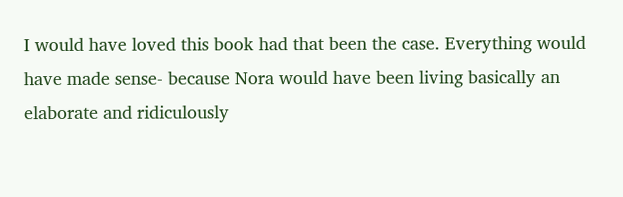I would have loved this book had that been the case. Everything would have made sense- because Nora would have been living basically an elaborate and ridiculously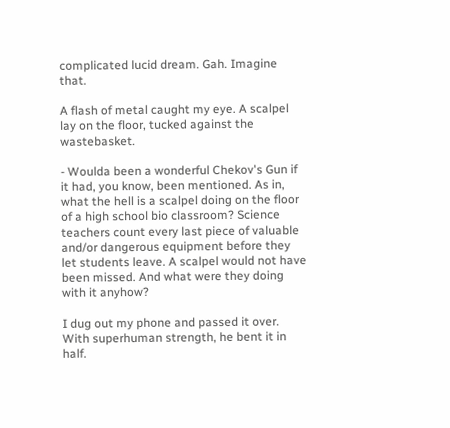complicated lucid dream. Gah. Imagine that.

A flash of metal caught my eye. A scalpel lay on the floor, tucked against the wastebasket.

- Woulda been a wonderful Chekov's Gun if it had, you know, been mentioned. As in, what the hell is a scalpel doing on the floor of a high school bio classroom? Science teachers count every last piece of valuable and/or dangerous equipment before they let students leave. A scalpel would not have been missed. And what were they doing with it anyhow?

I dug out my phone and passed it over.
With superhuman strength, he bent it in half.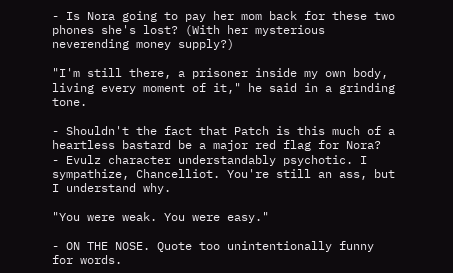- Is Nora going to pay her mom back for these two phones she's lost? (With her mysterious neverending money supply?)

"I'm still there, a prisoner inside my own body, living every moment of it," he said in a grinding tone.

- Shouldn't the fact that Patch is this much of a heartless bastard be a major red flag for Nora?
- Evulz character understandably psychotic. I sympathize, Chancelliot. You're still an ass, but I understand why.

"You were weak. You were easy."

- ON THE NOSE. Quote too unintentionally funny for words.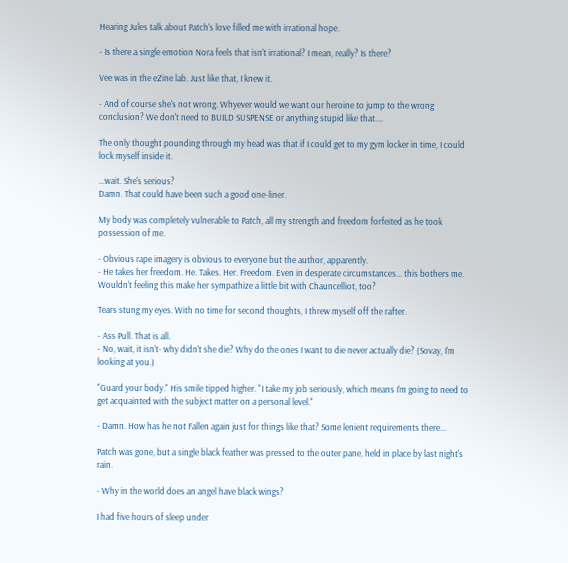Hearing Jules talk about Patch's love filled me with irrational hope.

- Is there a single emotion Nora feels that isn't irrational? I mean, really? Is there?

Vee was in the eZine lab. Just like that, I knew it.

- And of course she's not wrong. Whyever would we want our heroine to jump to the wrong conclusion? We don't need to BUILD SUSPENSE or anything stupid like that....

The only thought pounding through my head was that if I could get to my gym locker in time, I could lock myself inside it.

...wait. She's serious?
Damn. That could have been such a good one-liner.

My body was completely vulnerable to Patch, all my strength and freedom forfeited as he took possession of me.

- Obvious rape imagery is obvious to everyone but the author, apparently.
- He takes her freedom. He. Takes. Her. Freedom. Even in desperate circumstances... this bothers me. Wouldn't feeling this make her sympathize a little bit with Chauncelliot, too?

Tears stung my eyes. With no time for second thoughts, I threw myself off the rafter.

- Ass Pull. That is all.
- No, wait, it isn't- why didn't she die? Why do the ones I want to die never actually die? (Sovay, I'm looking at you.)

"Guard your body." His smile tipped higher. "I take my job seriously, which means I'm going to need to get acquainted with the subject matter on a personal level."

- Damn. How has he not Fallen again just for things like that? Some lenient requirements there...

Patch was gone, but a single black feather was pressed to the outer pane, held in place by last night's rain.

- Why in the world does an angel have black wings?

I had five hours of sleep under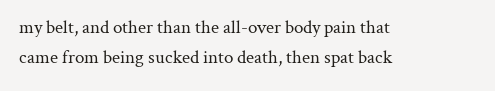my belt, and other than the all-over body pain that came from being sucked into death, then spat back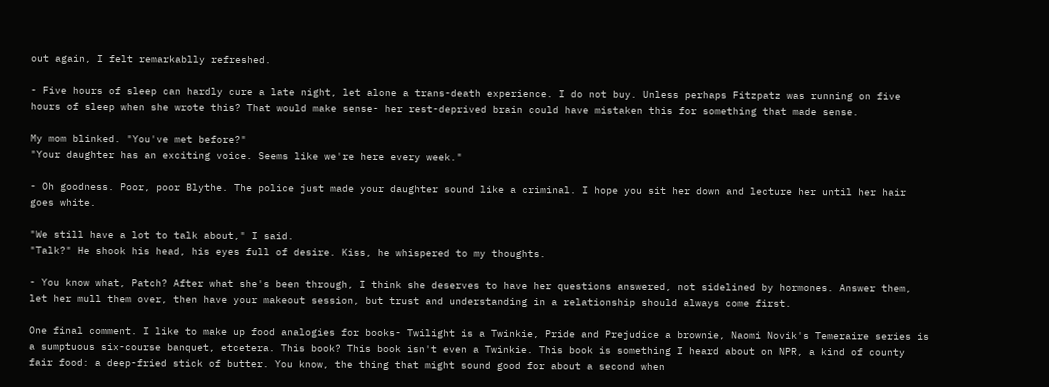out again, I felt remarkablly refreshed.

- Five hours of sleep can hardly cure a late night, let alone a trans-death experience. I do not buy. Unless perhaps Fitzpatz was running on five hours of sleep when she wrote this? That would make sense- her rest-deprived brain could have mistaken this for something that made sense.

My mom blinked. "You've met before?"
"Your daughter has an exciting voice. Seems like we're here every week."

- Oh goodness. Poor, poor Blythe. The police just made your daughter sound like a criminal. I hope you sit her down and lecture her until her hair goes white.

"We still have a lot to talk about," I said.
"Talk?" He shook his head, his eyes full of desire. Kiss, he whispered to my thoughts.

- You know what, Patch? After what she's been through, I think she deserves to have her questions answered, not sidelined by hormones. Answer them, let her mull them over, then have your makeout session, but trust and understanding in a relationship should always come first.

One final comment. I like to make up food analogies for books- Twilight is a Twinkie, Pride and Prejudice a brownie, Naomi Novik's Temeraire series is a sumptuous six-course banquet, etcetera. This book? This book isn't even a Twinkie. This book is something I heard about on NPR, a kind of county fair food: a deep-fried stick of butter. You know, the thing that might sound good for about a second when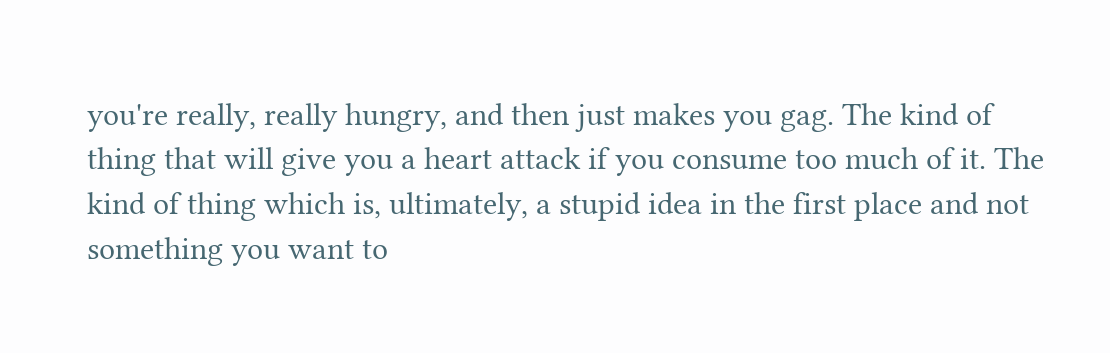you're really, really hungry, and then just makes you gag. The kind of thing that will give you a heart attack if you consume too much of it. The kind of thing which is, ultimately, a stupid idea in the first place and not something you want to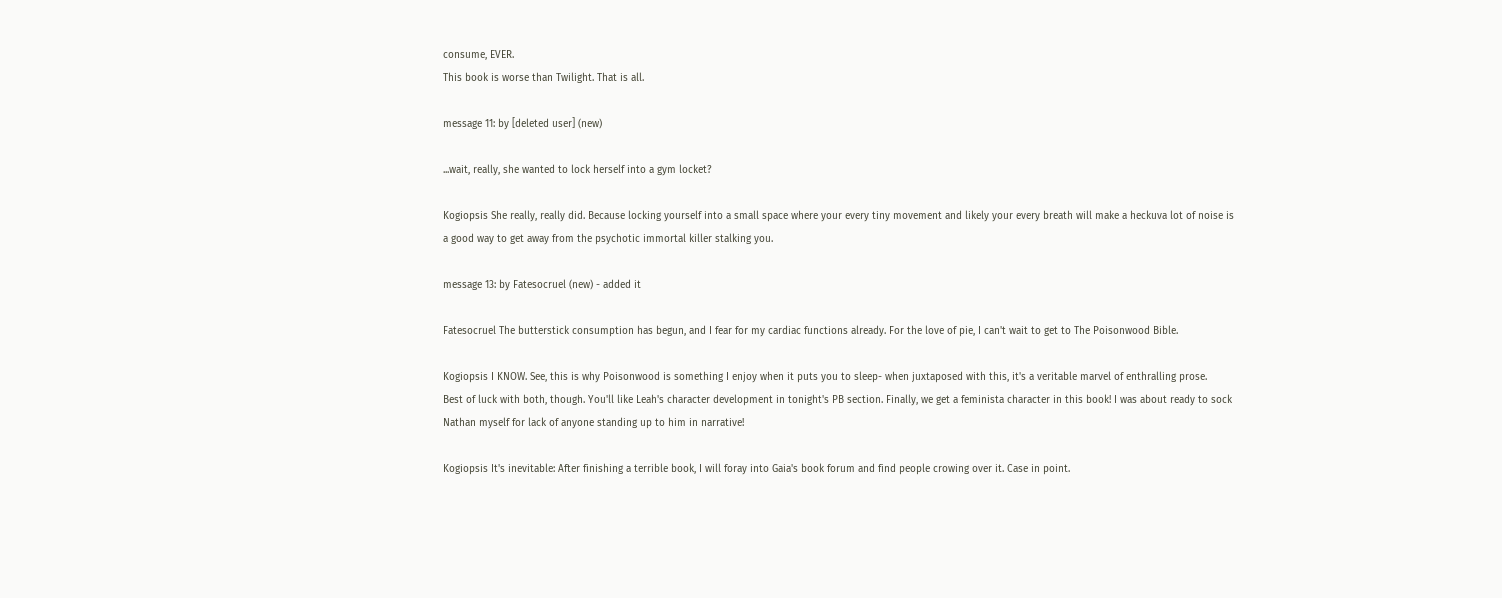consume, EVER.
This book is worse than Twilight. That is all.

message 11: by [deleted user] (new)

...wait, really, she wanted to lock herself into a gym locket?

Kogiopsis She really, really did. Because locking yourself into a small space where your every tiny movement and likely your every breath will make a heckuva lot of noise is a good way to get away from the psychotic immortal killer stalking you.

message 13: by Fatesocruel (new) - added it

Fatesocruel The butterstick consumption has begun, and I fear for my cardiac functions already. For the love of pie, I can't wait to get to The Poisonwood Bible.

Kogiopsis I KNOW. See, this is why Poisonwood is something I enjoy when it puts you to sleep- when juxtaposed with this, it's a veritable marvel of enthralling prose.
Best of luck with both, though. You'll like Leah's character development in tonight's PB section. Finally, we get a feminista character in this book! I was about ready to sock Nathan myself for lack of anyone standing up to him in narrative!

Kogiopsis It's inevitable: After finishing a terrible book, I will foray into Gaia's book forum and find people crowing over it. Case in point.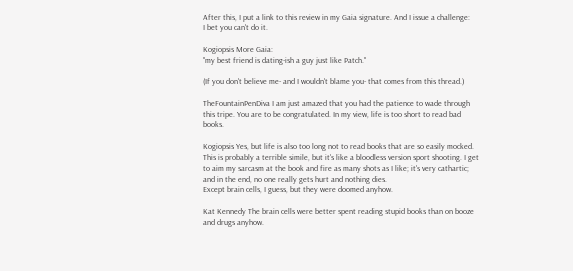After this, I put a link to this review in my Gaia signature. And I issue a challenge:
I bet you can't do it.

Kogiopsis More Gaia:
"my best friend is dating-ish a guy just like Patch."

(If you don't believe me- and I wouldn't blame you- that comes from this thread.)

TheFountainPenDiva I am just amazed that you had the patience to wade through this tripe. You are to be congratulated. In my view, life is too short to read bad books.

Kogiopsis Yes, but life is also too long not to read books that are so easily mocked.
This is probably a terrible simile, but it's like a bloodless version sport shooting. I get to aim my sarcasm at the book and fire as many shots as I like; it's very cathartic; and in the end, no one really gets hurt and nothing dies.
Except brain cells, I guess, but they were doomed anyhow.

Kat Kennedy The brain cells were better spent reading stupid books than on booze and drugs anyhow.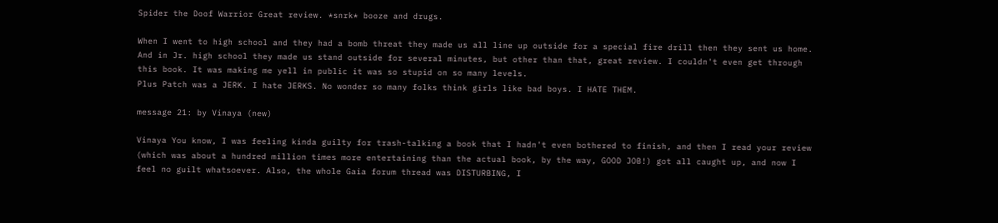Spider the Doof Warrior Great review. *snrk* booze and drugs.

When I went to high school and they had a bomb threat they made us all line up outside for a special fire drill then they sent us home. And in Jr. high school they made us stand outside for several minutes, but other than that, great review. I couldn't even get through this book. It was making me yell in public it was so stupid on so many levels.
Plus Patch was a JERK. I hate JERKS. No wonder so many folks think girls like bad boys. I HATE THEM.

message 21: by Vinaya (new)

Vinaya You know, I was feeling kinda guilty for trash-talking a book that I hadn't even bothered to finish, and then I read your review (which was about a hundred million times more entertaining than the actual book, by the way, GOOD JOB!) got all caught up, and now I feel no guilt whatsoever. Also, the whole Gaia forum thread was DISTURBING, I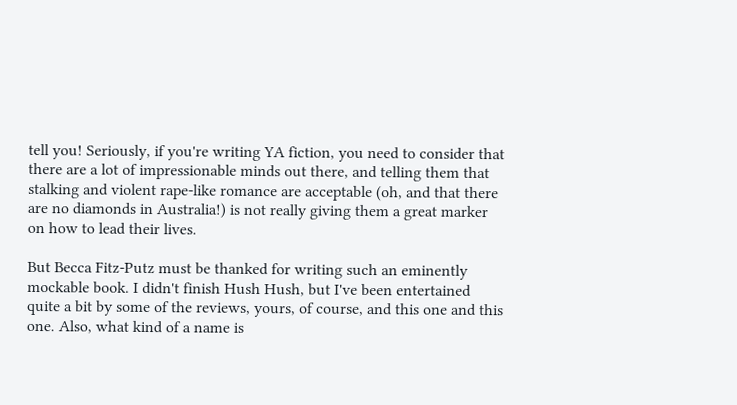tell you! Seriously, if you're writing YA fiction, you need to consider that there are a lot of impressionable minds out there, and telling them that stalking and violent rape-like romance are acceptable (oh, and that there are no diamonds in Australia!) is not really giving them a great marker on how to lead their lives.

But Becca Fitz-Putz must be thanked for writing such an eminently mockable book. I didn't finish Hush Hush, but I've been entertained quite a bit by some of the reviews, yours, of course, and this one and this one. Also, what kind of a name is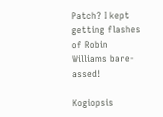Patch? I kept getting flashes of Robin Williams bare-assed!

Kogiopsis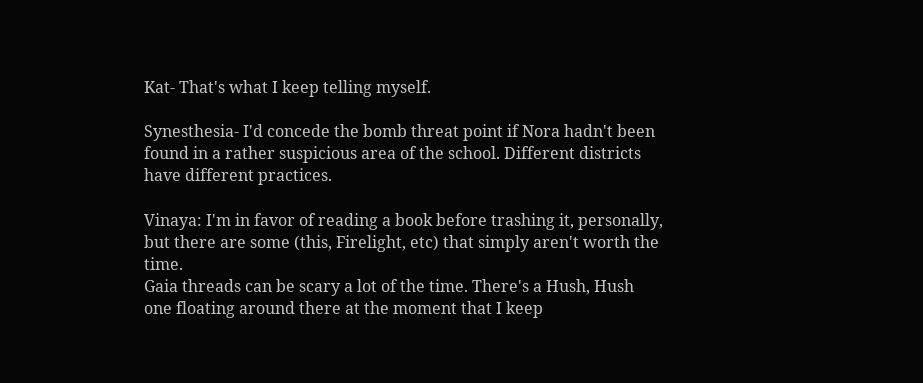Kat- That's what I keep telling myself.

Synesthesia- I'd concede the bomb threat point if Nora hadn't been found in a rather suspicious area of the school. Different districts have different practices.

Vinaya: I'm in favor of reading a book before trashing it, personally, but there are some (this, Firelight, etc) that simply aren't worth the time.
Gaia threads can be scary a lot of the time. There's a Hush, Hush one floating around there at the moment that I keep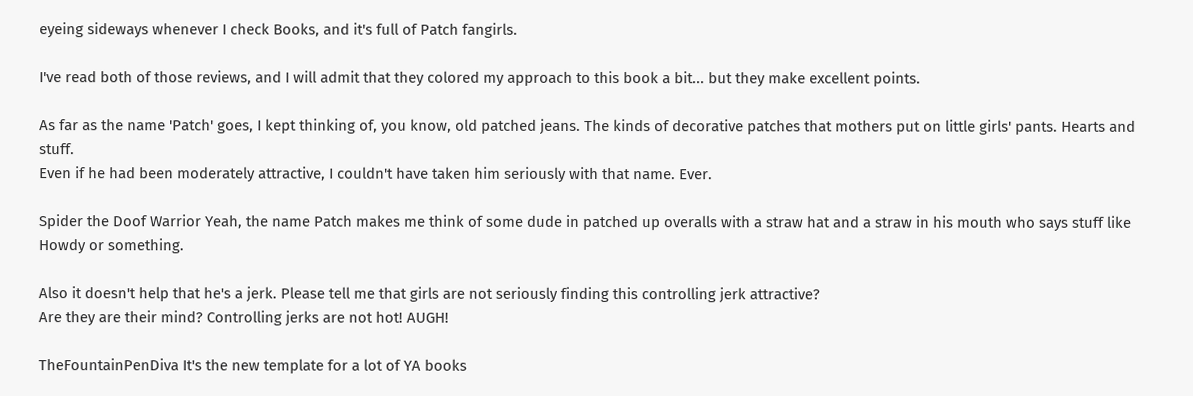eyeing sideways whenever I check Books, and it's full of Patch fangirls.

I've read both of those reviews, and I will admit that they colored my approach to this book a bit... but they make excellent points.

As far as the name 'Patch' goes, I kept thinking of, you know, old patched jeans. The kinds of decorative patches that mothers put on little girls' pants. Hearts and stuff.
Even if he had been moderately attractive, I couldn't have taken him seriously with that name. Ever.

Spider the Doof Warrior Yeah, the name Patch makes me think of some dude in patched up overalls with a straw hat and a straw in his mouth who says stuff like Howdy or something.

Also it doesn't help that he's a jerk. Please tell me that girls are not seriously finding this controlling jerk attractive?
Are they are their mind? Controlling jerks are not hot! AUGH!

TheFountainPenDiva It's the new template for a lot of YA books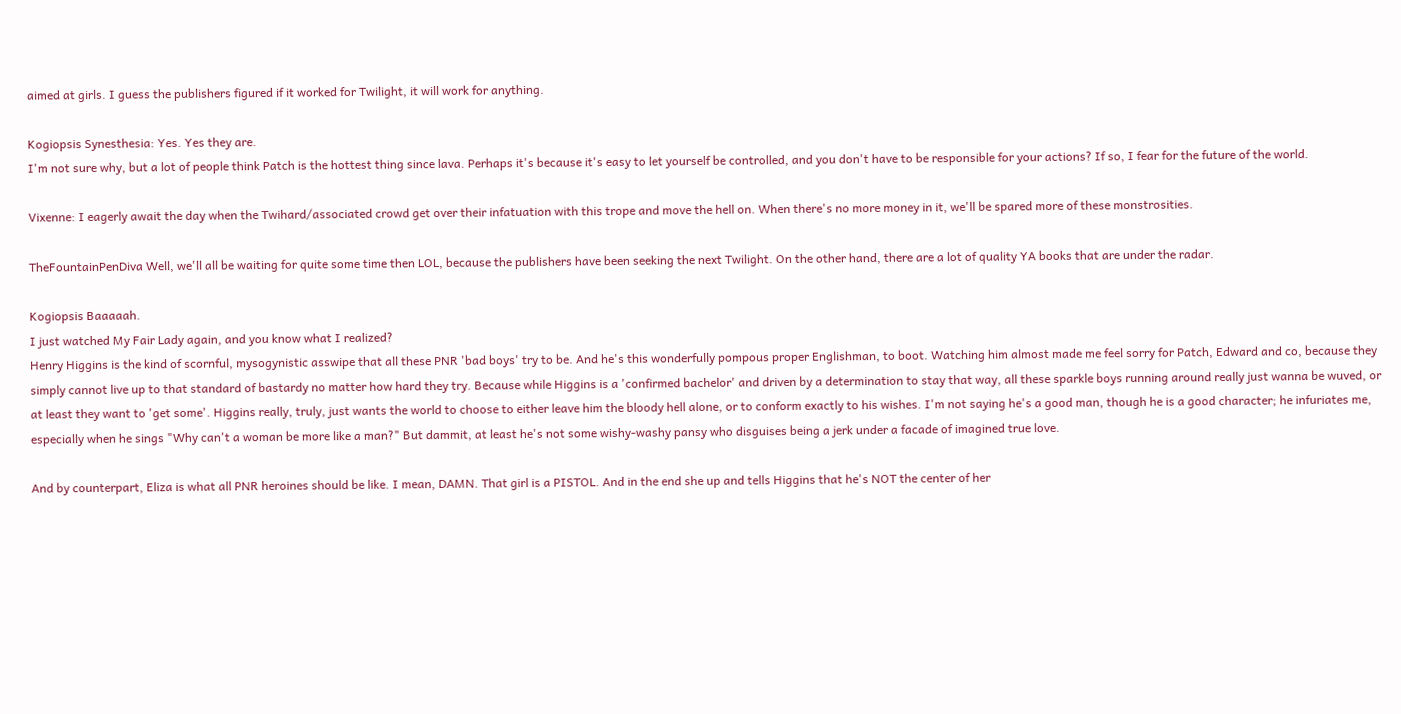aimed at girls. I guess the publishers figured if it worked for Twilight, it will work for anything.

Kogiopsis Synesthesia: Yes. Yes they are.
I'm not sure why, but a lot of people think Patch is the hottest thing since lava. Perhaps it's because it's easy to let yourself be controlled, and you don't have to be responsible for your actions? If so, I fear for the future of the world.

Vixenne: I eagerly await the day when the Twihard/associated crowd get over their infatuation with this trope and move the hell on. When there's no more money in it, we'll be spared more of these monstrosities.

TheFountainPenDiva Well, we'll all be waiting for quite some time then LOL, because the publishers have been seeking the next Twilight. On the other hand, there are a lot of quality YA books that are under the radar.

Kogiopsis Baaaaah.
I just watched My Fair Lady again, and you know what I realized?
Henry Higgins is the kind of scornful, mysogynistic asswipe that all these PNR 'bad boys' try to be. And he's this wonderfully pompous proper Englishman, to boot. Watching him almost made me feel sorry for Patch, Edward and co, because they simply cannot live up to that standard of bastardy no matter how hard they try. Because while Higgins is a 'confirmed bachelor' and driven by a determination to stay that way, all these sparkle boys running around really just wanna be wuved, or at least they want to 'get some'. Higgins really, truly, just wants the world to choose to either leave him the bloody hell alone, or to conform exactly to his wishes. I'm not saying he's a good man, though he is a good character; he infuriates me, especially when he sings "Why can't a woman be more like a man?" But dammit, at least he's not some wishy-washy pansy who disguises being a jerk under a facade of imagined true love.

And by counterpart, Eliza is what all PNR heroines should be like. I mean, DAMN. That girl is a PISTOL. And in the end she up and tells Higgins that he's NOT the center of her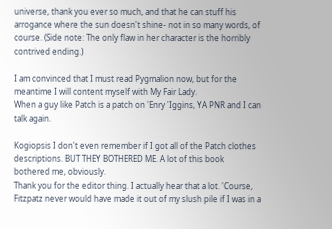universe, thank you ever so much, and that he can stuff his arrogance where the sun doesn't shine- not in so many words, of course. (Side note: The only flaw in her character is the horribly contrived ending.)

I am convinced that I must read Pygmalion now, but for the meantime I will content myself with My Fair Lady.
When a guy like Patch is a patch on 'Enry 'Iggins, YA PNR and I can talk again.

Kogiopsis I don't even remember if I got all of the Patch clothes descriptions. BUT THEY BOTHERED ME. A lot of this book bothered me, obviously.
Thank you for the editor thing. I actually hear that a lot. 'Course, Fitzpatz never would have made it out of my slush pile if I was in a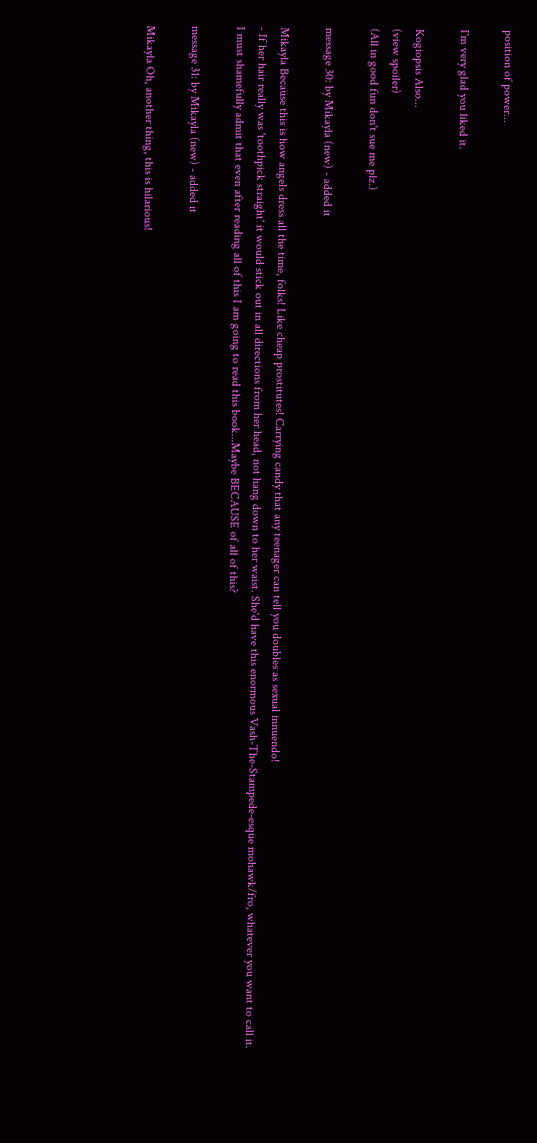position of power...

I'm very glad you liked it.

Kogiopsis Also...
(view spoiler)
(All in good fun don't sue me plz.)

message 30: by Mikayla (new) - added it

Mikayla Because this is how angels dress all the time, folks! Like cheap prostitutes! Carrying candy that any teenager can tell you doubles as sexual innuendo!
- If her hair really was 'toothpick straight' it would stick out in all directions from her head, not hang down to her waist. She'd have this enormous Vash-The-Stampede-esque mohawk/fro, whatever you want to call it.
I must shamefully admit that even after reading all of this I am going to read this book...Maybe BECAUSE of all of this?

message 31: by Mikayla (new) - added it

Mikayla Oh, another thing, this is hilarious!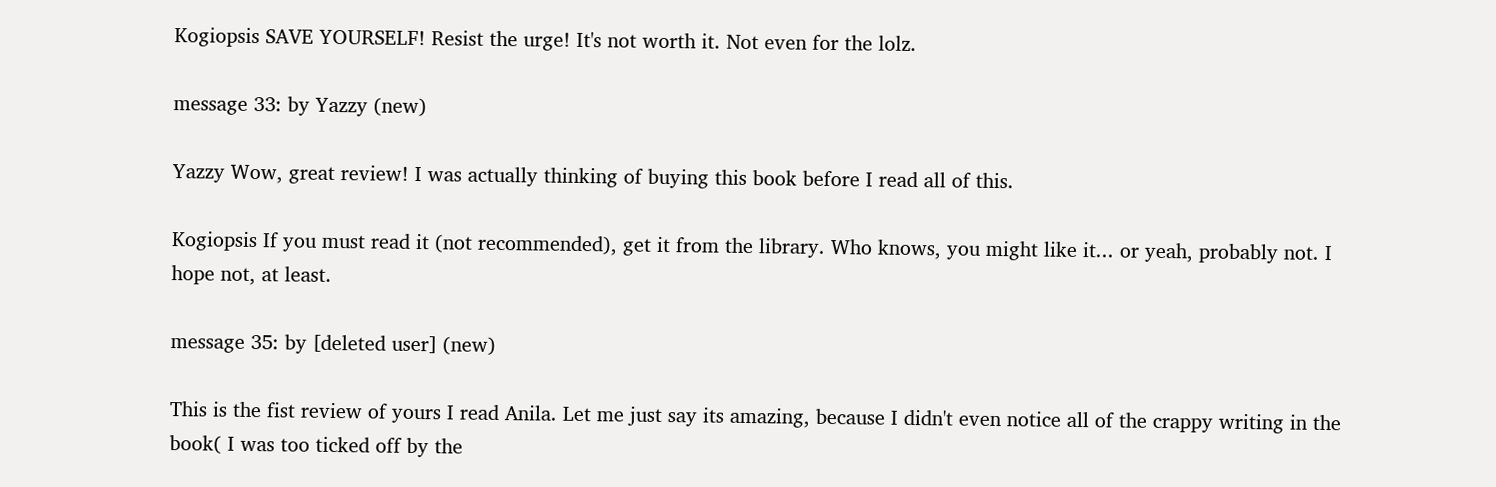Kogiopsis SAVE YOURSELF! Resist the urge! It's not worth it. Not even for the lolz.

message 33: by Yazzy (new)

Yazzy Wow, great review! I was actually thinking of buying this book before I read all of this.

Kogiopsis If you must read it (not recommended), get it from the library. Who knows, you might like it... or yeah, probably not. I hope not, at least.

message 35: by [deleted user] (new)

This is the fist review of yours I read Anila. Let me just say its amazing, because I didn't even notice all of the crappy writing in the book( I was too ticked off by the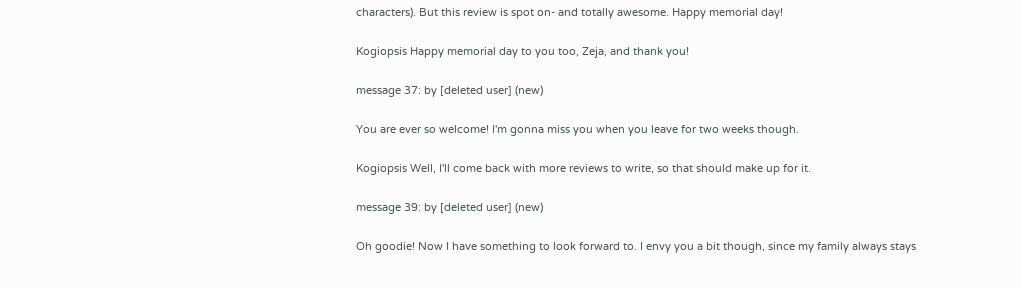characters). But this review is spot on- and totally awesome. Happy memorial day!

Kogiopsis Happy memorial day to you too, Zeja, and thank you!

message 37: by [deleted user] (new)

You are ever so welcome! I'm gonna miss you when you leave for two weeks though.

Kogiopsis Well, I'll come back with more reviews to write, so that should make up for it.

message 39: by [deleted user] (new)

Oh goodie! Now I have something to look forward to. I envy you a bit though, since my family always stays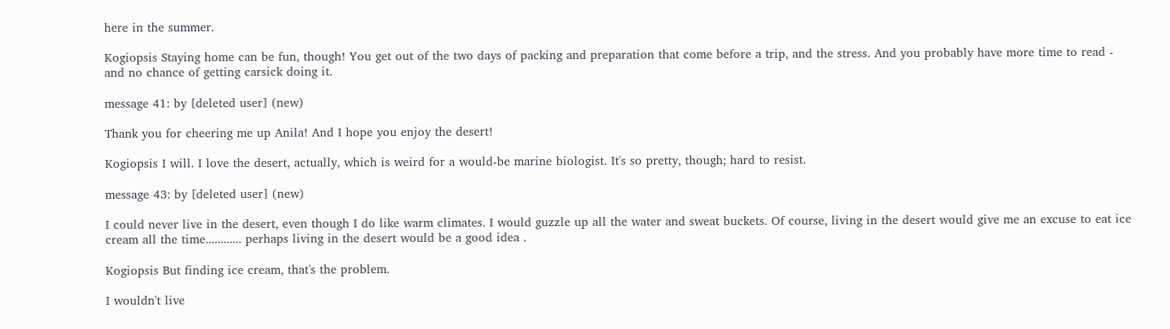here in the summer.

Kogiopsis Staying home can be fun, though! You get out of the two days of packing and preparation that come before a trip, and the stress. And you probably have more time to read - and no chance of getting carsick doing it.

message 41: by [deleted user] (new)

Thank you for cheering me up Anila! And I hope you enjoy the desert!

Kogiopsis I will. I love the desert, actually, which is weird for a would-be marine biologist. It's so pretty, though; hard to resist.

message 43: by [deleted user] (new)

I could never live in the desert, even though I do like warm climates. I would guzzle up all the water and sweat buckets. Of course, living in the desert would give me an excuse to eat ice cream all the time............ perhaps living in the desert would be a good idea .

Kogiopsis But finding ice cream, that's the problem.

I wouldn't live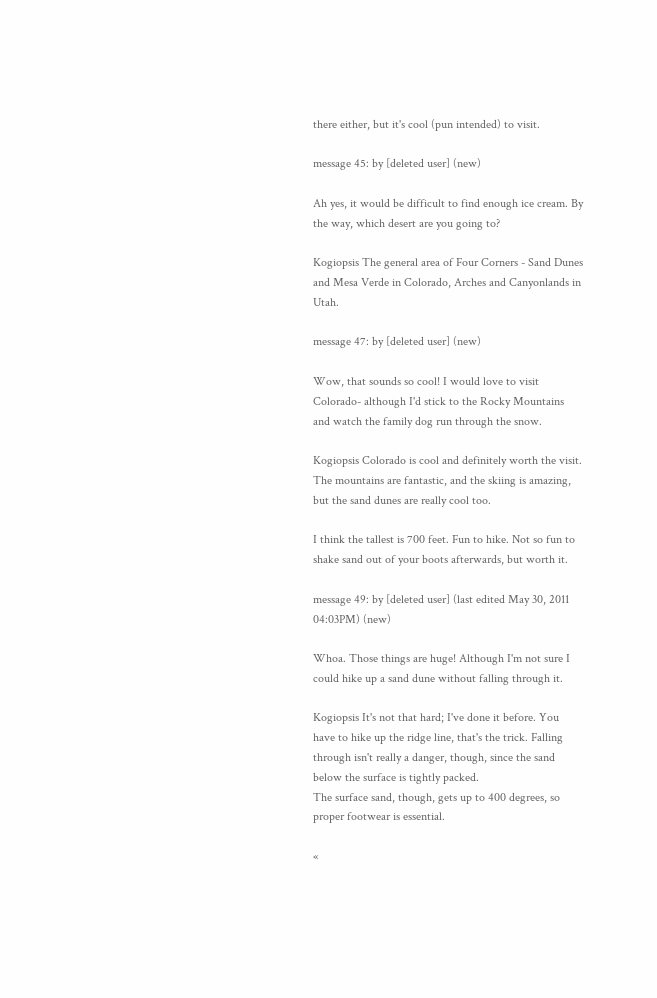there either, but it's cool (pun intended) to visit.

message 45: by [deleted user] (new)

Ah yes, it would be difficult to find enough ice cream. By the way, which desert are you going to?

Kogiopsis The general area of Four Corners - Sand Dunes and Mesa Verde in Colorado, Arches and Canyonlands in Utah.

message 47: by [deleted user] (new)

Wow, that sounds so cool! I would love to visit Colorado- although I'd stick to the Rocky Mountains and watch the family dog run through the snow.

Kogiopsis Colorado is cool and definitely worth the visit. The mountains are fantastic, and the skiing is amazing, but the sand dunes are really cool too.

I think the tallest is 700 feet. Fun to hike. Not so fun to shake sand out of your boots afterwards, but worth it.

message 49: by [deleted user] (last edited May 30, 2011 04:03PM) (new)

Whoa. Those things are huge! Although I'm not sure I could hike up a sand dune without falling through it.

Kogiopsis It's not that hard; I've done it before. You have to hike up the ridge line, that's the trick. Falling through isn't really a danger, though, since the sand below the surface is tightly packed.
The surface sand, though, gets up to 400 degrees, so proper footwear is essential.

«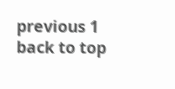previous 1
back to top